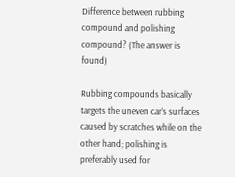Difference between rubbing compound and polishing compound? (The answer is found)

Rubbing compounds basically targets the uneven car’s surfaces caused by scratches while on the other hand; polishing is preferably used for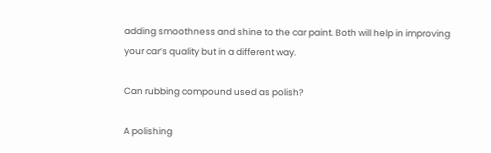adding smoothness and shine to the car paint. Both will help in improving your car’s quality but in a different way.

Can rubbing compound used as polish?

A polishing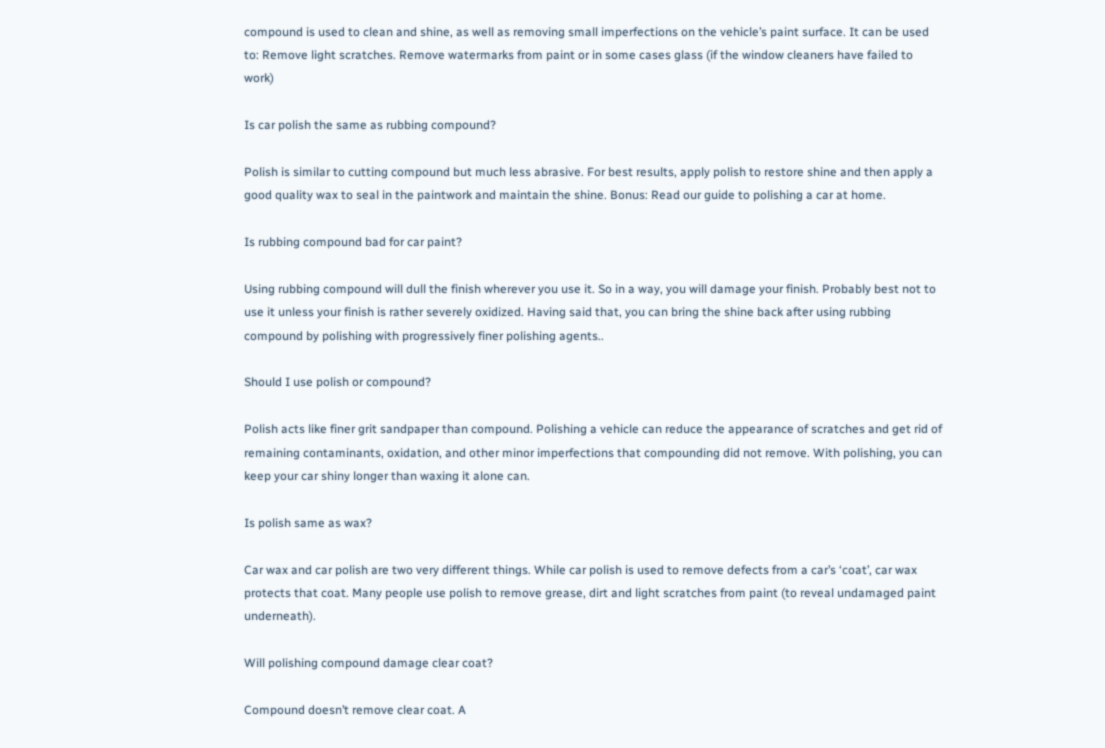compound is used to clean and shine, as well as removing small imperfections on the vehicle’s paint surface. It can be used to: Remove light scratches. Remove watermarks from paint or in some cases glass (if the window cleaners have failed to work)

Is car polish the same as rubbing compound?

Polish is similar to cutting compound but much less abrasive. For best results, apply polish to restore shine and then apply a good quality wax to seal in the paintwork and maintain the shine. Bonus: Read our guide to polishing a car at home.

Is rubbing compound bad for car paint?

Using rubbing compound will dull the finish wherever you use it. So in a way, you will damage your finish. Probably best not to use it unless your finish is rather severely oxidized. Having said that, you can bring the shine back after using rubbing compound by polishing with progressively finer polishing agents..

Should I use polish or compound?

Polish acts like finer grit sandpaper than compound. Polishing a vehicle can reduce the appearance of scratches and get rid of remaining contaminants, oxidation, and other minor imperfections that compounding did not remove. With polishing, you can keep your car shiny longer than waxing it alone can.

Is polish same as wax?

Car wax and car polish are two very different things. While car polish is used to remove defects from a car’s ‘coat’, car wax protects that coat. Many people use polish to remove grease, dirt and light scratches from paint (to reveal undamaged paint underneath).

Will polishing compound damage clear coat?

Compound doesn’t remove clear coat. A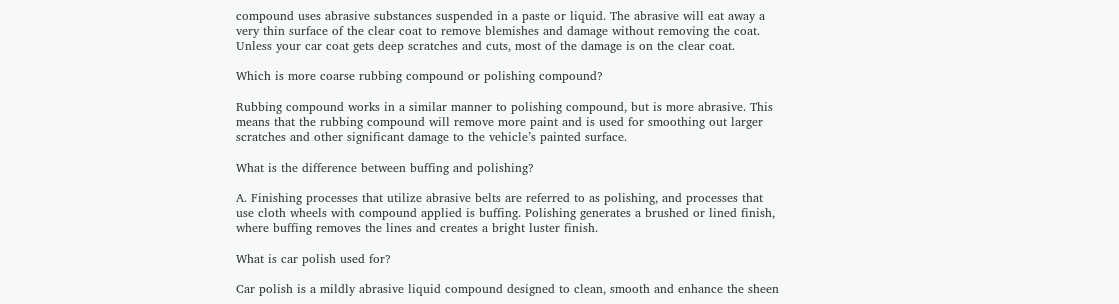compound uses abrasive substances suspended in a paste or liquid. The abrasive will eat away a very thin surface of the clear coat to remove blemishes and damage without removing the coat. Unless your car coat gets deep scratches and cuts, most of the damage is on the clear coat.

Which is more coarse rubbing compound or polishing compound?

Rubbing compound works in a similar manner to polishing compound, but is more abrasive. This means that the rubbing compound will remove more paint and is used for smoothing out larger scratches and other significant damage to the vehicle’s painted surface.

What is the difference between buffing and polishing?

A. Finishing processes that utilize abrasive belts are referred to as polishing, and processes that use cloth wheels with compound applied is buffing. Polishing generates a brushed or lined finish, where buffing removes the lines and creates a bright luster finish.

What is car polish used for?

Car polish is a mildly abrasive liquid compound designed to clean, smooth and enhance the sheen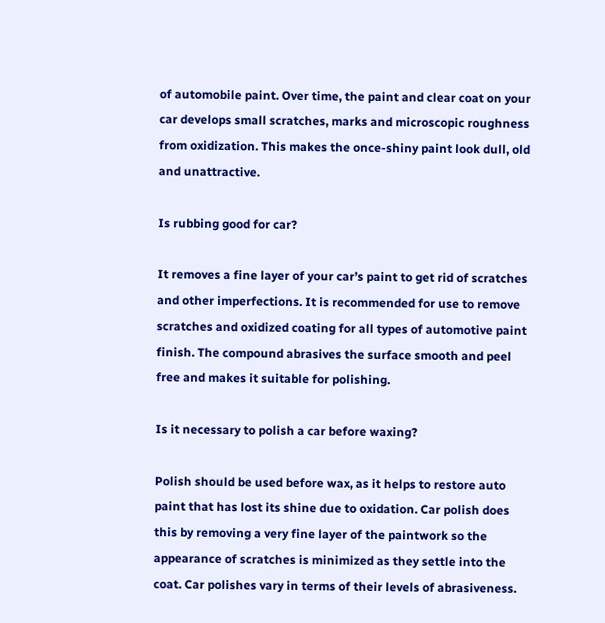of automobile paint. Over time, the paint and clear coat on your car develops small scratches, marks and microscopic roughness from oxidization. This makes the once-shiny paint look dull, old and unattractive.

Is rubbing good for car?

It removes a fine layer of your car’s paint to get rid of scratches and other imperfections. It is recommended for use to remove scratches and oxidized coating for all types of automotive paint finish. The compound abrasives the surface smooth and peel free and makes it suitable for polishing.

Is it necessary to polish a car before waxing?

Polish should be used before wax, as it helps to restore auto paint that has lost its shine due to oxidation. Car polish does this by removing a very fine layer of the paintwork so the appearance of scratches is minimized as they settle into the coat. Car polishes vary in terms of their levels of abrasiveness.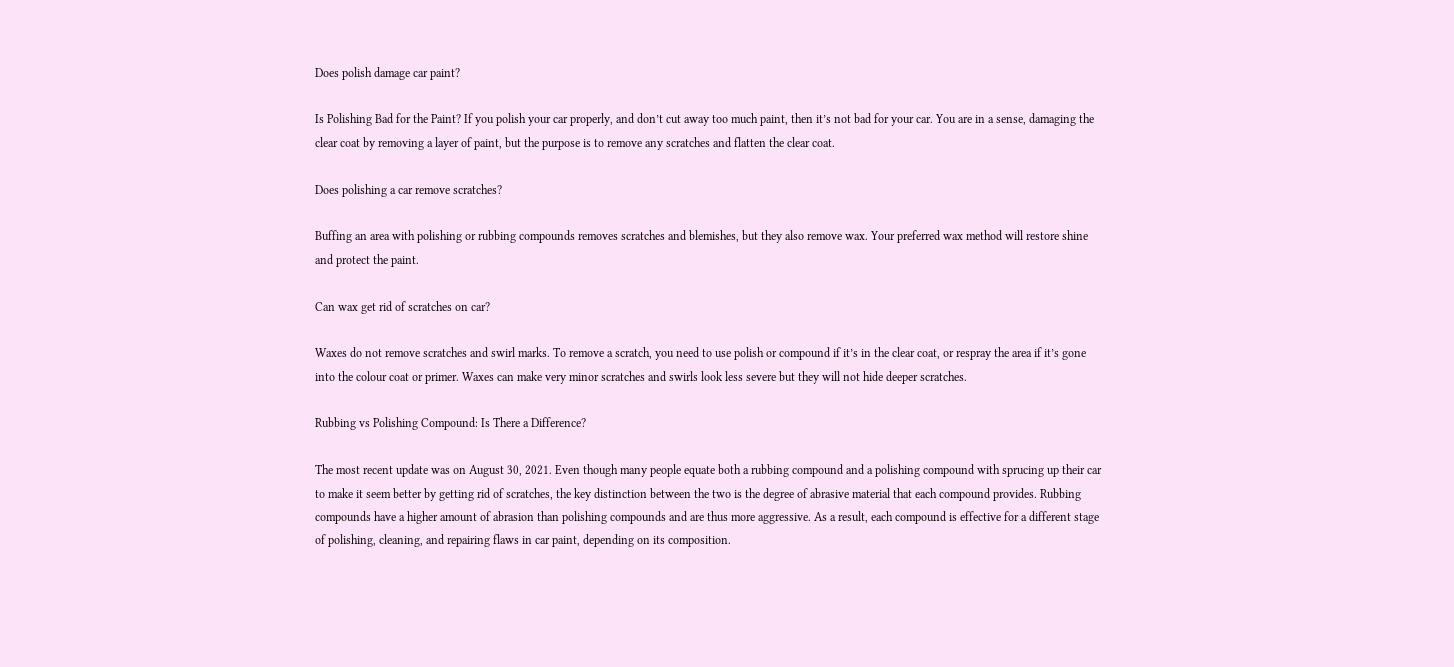Does polish damage car paint?

Is Polishing Bad for the Paint? If you polish your car properly, and don’t cut away too much paint, then it’s not bad for your car. You are in a sense, damaging the clear coat by removing a layer of paint, but the purpose is to remove any scratches and flatten the clear coat.

Does polishing a car remove scratches?

Buffing an area with polishing or rubbing compounds removes scratches and blemishes, but they also remove wax. Your preferred wax method will restore shine and protect the paint.

Can wax get rid of scratches on car?

Waxes do not remove scratches and swirl marks. To remove a scratch, you need to use polish or compound if it’s in the clear coat, or respray the area if it’s gone into the colour coat or primer. Waxes can make very minor scratches and swirls look less severe but they will not hide deeper scratches.

Rubbing vs Polishing Compound: Is There a Difference?

The most recent update was on August 30, 2021. Even though many people equate both a rubbing compound and a polishing compound with sprucing up their car to make it seem better by getting rid of scratches, the key distinction between the two is the degree of abrasive material that each compound provides. Rubbing compounds have a higher amount of abrasion than polishing compounds and are thus more aggressive. As a result, each compound is effective for a different stage of polishing, cleaning, and repairing flaws in car paint, depending on its composition.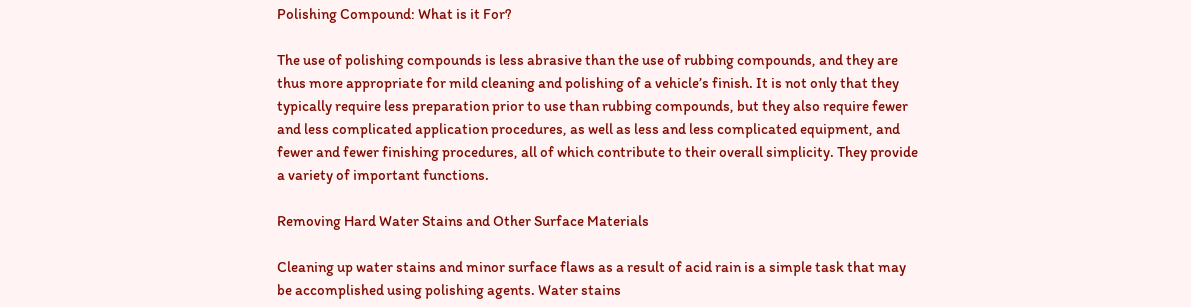Polishing Compound: What is it For?

The use of polishing compounds is less abrasive than the use of rubbing compounds, and they are thus more appropriate for mild cleaning and polishing of a vehicle’s finish. It is not only that they typically require less preparation prior to use than rubbing compounds, but they also require fewer and less complicated application procedures, as well as less and less complicated equipment, and fewer and fewer finishing procedures, all of which contribute to their overall simplicity. They provide a variety of important functions.

Removing Hard Water Stains and Other Surface Materials

Cleaning up water stains and minor surface flaws as a result of acid rain is a simple task that may be accomplished using polishing agents. Water stains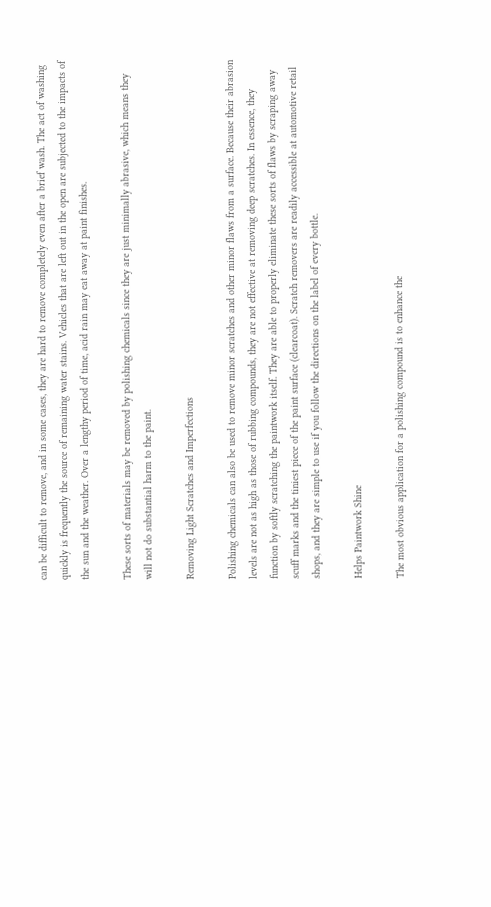can be difficult to remove, and in some cases, they are hard to remove completely even after a brief wash. The act of washing quickly is frequently the source of remaining water stains. Vehicles that are left out in the open are subjected to the impacts of the sun and the weather. Over a lengthy period of time, acid rain may eat away at paint finishes.

These sorts of materials may be removed by polishing chemicals since they are just minimally abrasive, which means they will not do substantial harm to the paint.

Removing Light Scratches and Imperfections

Polishing chemicals can also be used to remove minor scratches and other minor flaws from a surface. Because their abrasion levels are not as high as those of rubbing compounds, they are not effective at removing deep scratches. In essence, they function by softly scratching the paintwork itself. They are able to properly eliminate these sorts of flaws by scraping away scuff marks and the tiniest piece of the paint surface (clearcoat). Scratch removers are readily accessible at automotive retail shops, and they are simple to use if you follow the directions on the label of every bottle.

Helps Paintwork Shine

The most obvious application for a polishing compound is to enhance the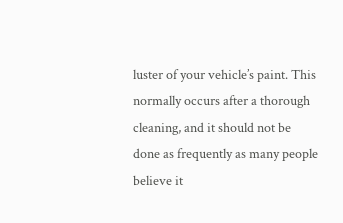luster of your vehicle’s paint. This normally occurs after a thorough cleaning, and it should not be done as frequently as many people believe it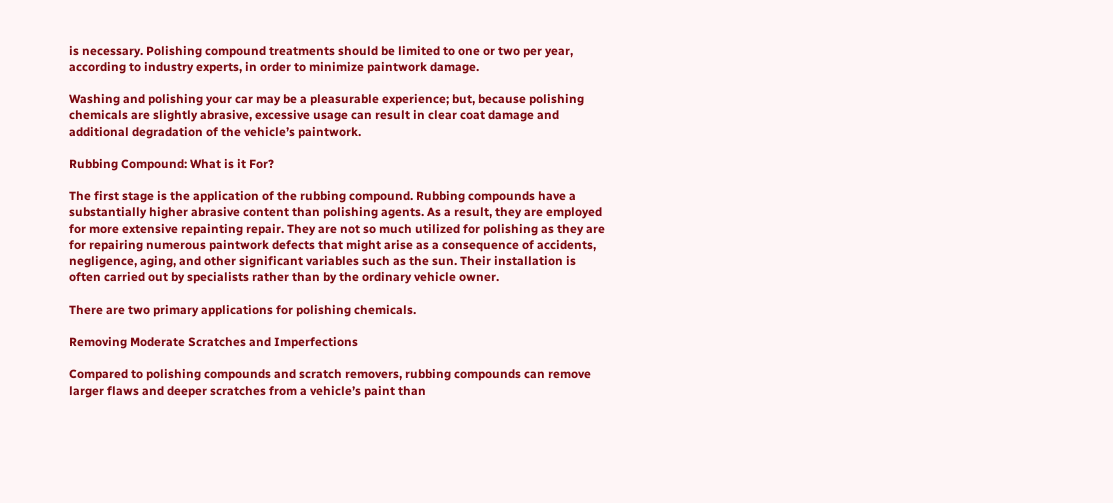is necessary. Polishing compound treatments should be limited to one or two per year, according to industry experts, in order to minimize paintwork damage.

Washing and polishing your car may be a pleasurable experience; but, because polishing chemicals are slightly abrasive, excessive usage can result in clear coat damage and additional degradation of the vehicle’s paintwork.

Rubbing Compound: What is it For?

The first stage is the application of the rubbing compound. Rubbing compounds have a substantially higher abrasive content than polishing agents. As a result, they are employed for more extensive repainting repair. They are not so much utilized for polishing as they are for repairing numerous paintwork defects that might arise as a consequence of accidents, negligence, aging, and other significant variables such as the sun. Their installation is often carried out by specialists rather than by the ordinary vehicle owner.

There are two primary applications for polishing chemicals.

Removing Moderate Scratches and Imperfections

Compared to polishing compounds and scratch removers, rubbing compounds can remove larger flaws and deeper scratches from a vehicle’s paint than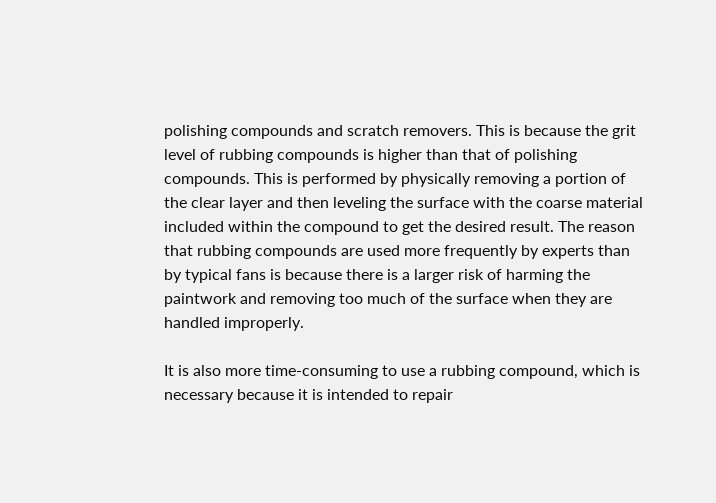polishing compounds and scratch removers. This is because the grit level of rubbing compounds is higher than that of polishing compounds. This is performed by physically removing a portion of the clear layer and then leveling the surface with the coarse material included within the compound to get the desired result. The reason that rubbing compounds are used more frequently by experts than by typical fans is because there is a larger risk of harming the paintwork and removing too much of the surface when they are handled improperly.

It is also more time-consuming to use a rubbing compound, which is necessary because it is intended to repair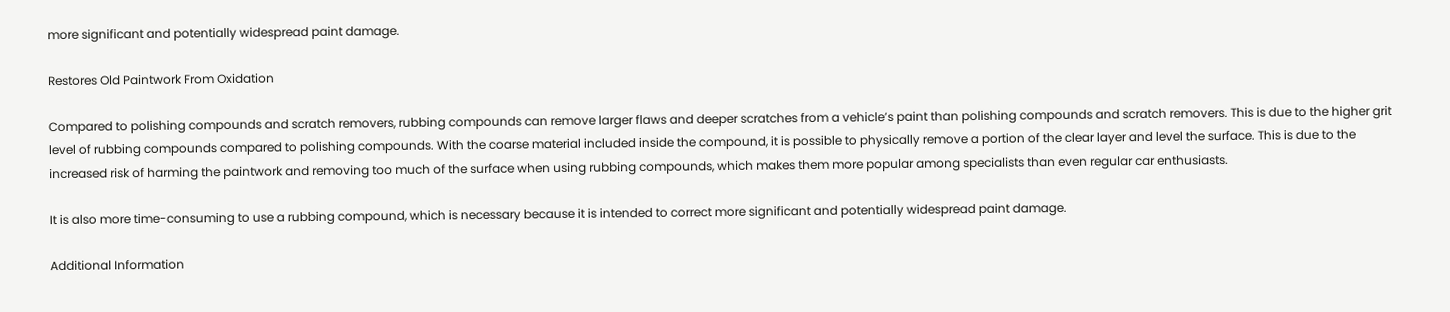more significant and potentially widespread paint damage.

Restores Old Paintwork From Oxidation

Compared to polishing compounds and scratch removers, rubbing compounds can remove larger flaws and deeper scratches from a vehicle’s paint than polishing compounds and scratch removers. This is due to the higher grit level of rubbing compounds compared to polishing compounds. With the coarse material included inside the compound, it is possible to physically remove a portion of the clear layer and level the surface. This is due to the increased risk of harming the paintwork and removing too much of the surface when using rubbing compounds, which makes them more popular among specialists than even regular car enthusiasts.

It is also more time-consuming to use a rubbing compound, which is necessary because it is intended to correct more significant and potentially widespread paint damage.

Additional Information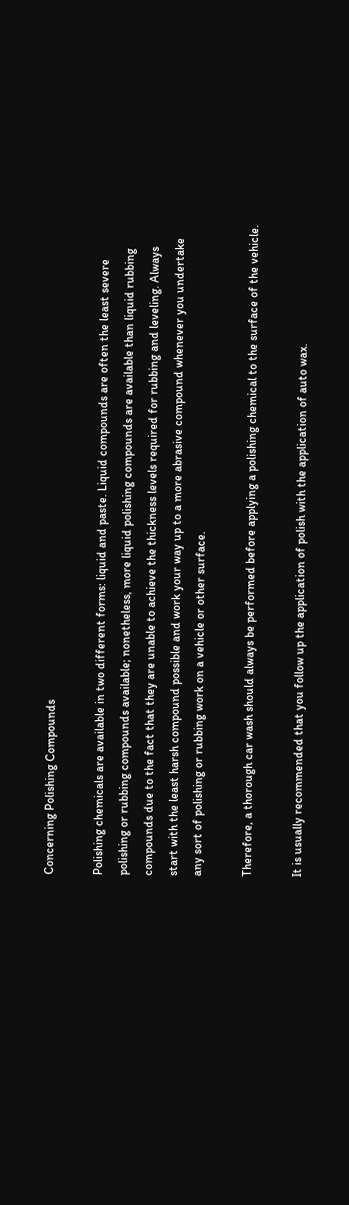Concerning Polishing Compounds

Polishing chemicals are available in two different forms: liquid and paste. Liquid compounds are often the least severe polishing or rubbing compounds available; nonetheless, more liquid polishing compounds are available than liquid rubbing compounds due to the fact that they are unable to achieve the thickness levels required for rubbing and leveling. Always start with the least harsh compound possible and work your way up to a more abrasive compound whenever you undertake any sort of polishing or rubbing work on a vehicle or other surface.

Therefore, a thorough car wash should always be performed before applying a polishing chemical to the surface of the vehicle.

It is usually recommended that you follow up the application of polish with the application of auto wax.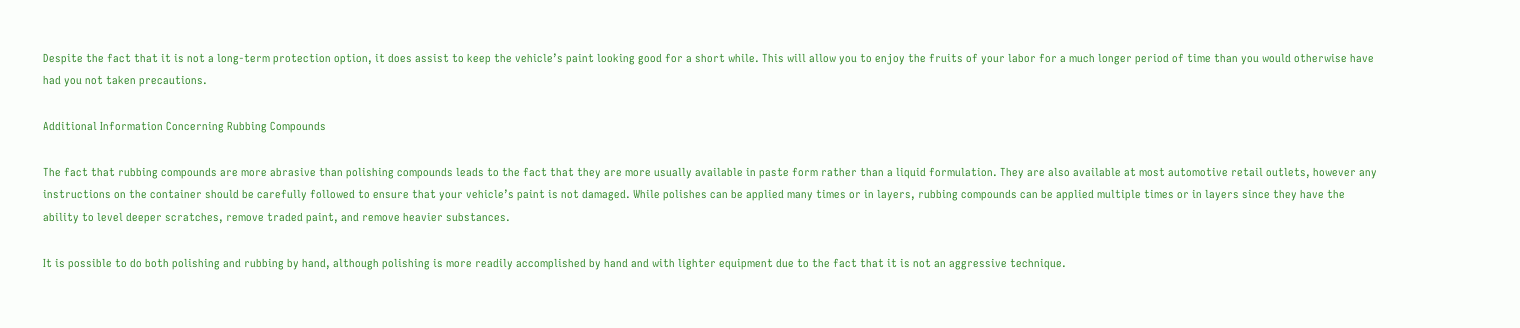Despite the fact that it is not a long-term protection option, it does assist to keep the vehicle’s paint looking good for a short while. This will allow you to enjoy the fruits of your labor for a much longer period of time than you would otherwise have had you not taken precautions.

Additional Information Concerning Rubbing Compounds

The fact that rubbing compounds are more abrasive than polishing compounds leads to the fact that they are more usually available in paste form rather than a liquid formulation. They are also available at most automotive retail outlets, however any instructions on the container should be carefully followed to ensure that your vehicle’s paint is not damaged. While polishes can be applied many times or in layers, rubbing compounds can be applied multiple times or in layers since they have the ability to level deeper scratches, remove traded paint, and remove heavier substances.

It is possible to do both polishing and rubbing by hand, although polishing is more readily accomplished by hand and with lighter equipment due to the fact that it is not an aggressive technique.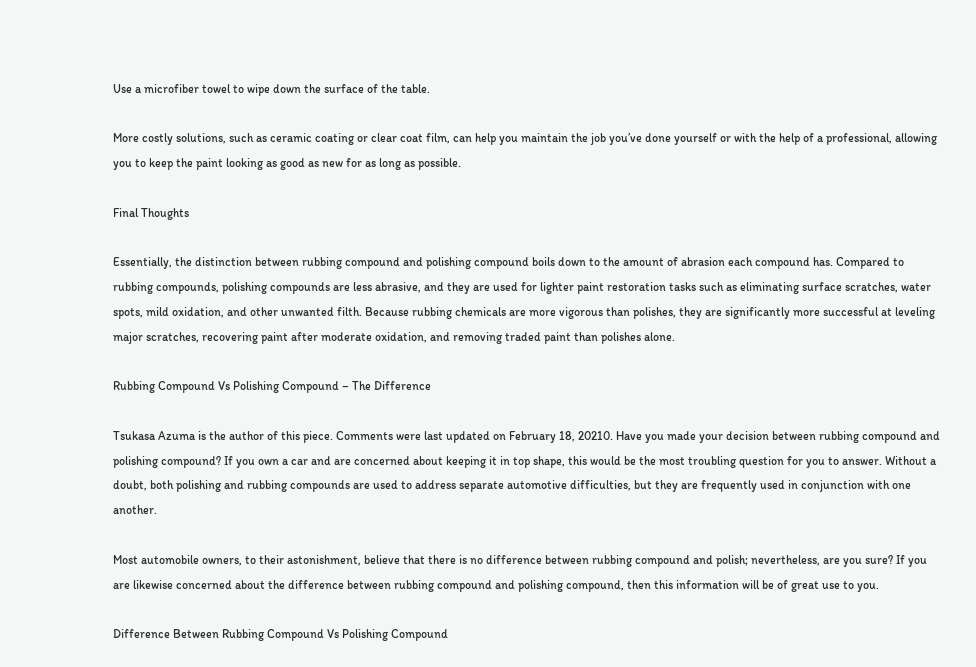Use a microfiber towel to wipe down the surface of the table.

More costly solutions, such as ceramic coating or clear coat film, can help you maintain the job you’ve done yourself or with the help of a professional, allowing you to keep the paint looking as good as new for as long as possible.

Final Thoughts

Essentially, the distinction between rubbing compound and polishing compound boils down to the amount of abrasion each compound has. Compared to rubbing compounds, polishing compounds are less abrasive, and they are used for lighter paint restoration tasks such as eliminating surface scratches, water spots, mild oxidation, and other unwanted filth. Because rubbing chemicals are more vigorous than polishes, they are significantly more successful at leveling major scratches, recovering paint after moderate oxidation, and removing traded paint than polishes alone.

Rubbing Compound Vs Polishing Compound – The Difference

Tsukasa Azuma is the author of this piece. Comments were last updated on February 18, 20210. Have you made your decision between rubbing compound and polishing compound? If you own a car and are concerned about keeping it in top shape, this would be the most troubling question for you to answer. Without a doubt, both polishing and rubbing compounds are used to address separate automotive difficulties, but they are frequently used in conjunction with one another.

Most automobile owners, to their astonishment, believe that there is no difference between rubbing compound and polish; nevertheless, are you sure? If you are likewise concerned about the difference between rubbing compound and polishing compound, then this information will be of great use to you.

Difference Between Rubbing Compound Vs Polishing Compound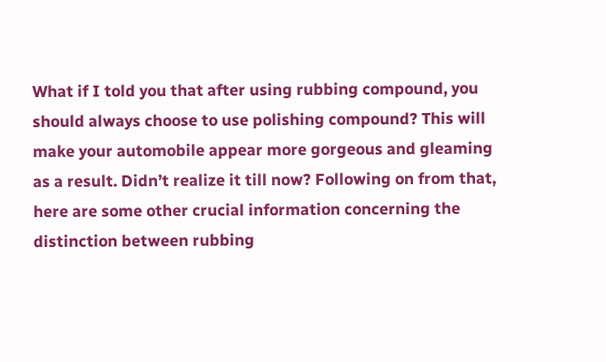What if I told you that after using rubbing compound, you should always choose to use polishing compound? This will make your automobile appear more gorgeous and gleaming as a result. Didn’t realize it till now? Following on from that, here are some other crucial information concerning the distinction between rubbing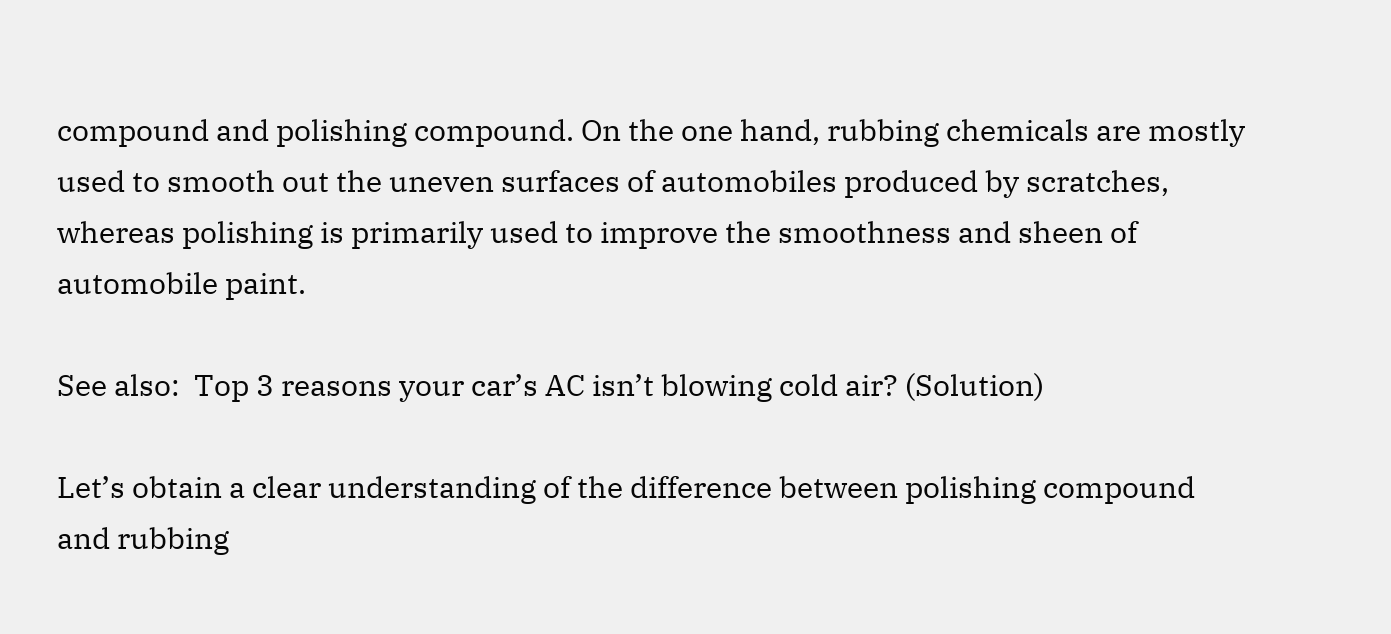compound and polishing compound. On the one hand, rubbing chemicals are mostly used to smooth out the uneven surfaces of automobiles produced by scratches, whereas polishing is primarily used to improve the smoothness and sheen of automobile paint.

See also:  Top 3 reasons your car’s AC isn’t blowing cold air? (Solution)

Let’s obtain a clear understanding of the difference between polishing compound and rubbing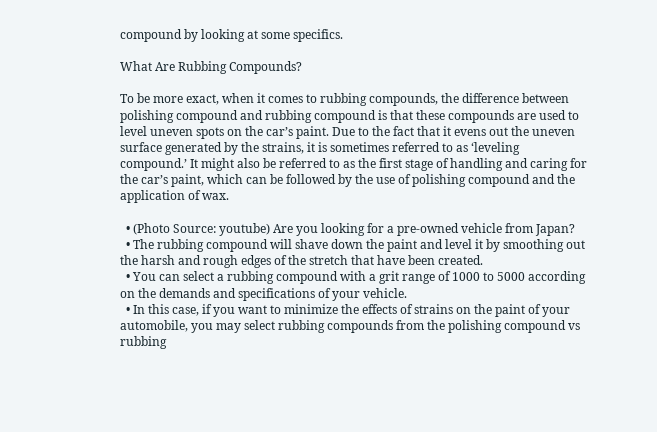compound by looking at some specifics.

What Are Rubbing Compounds?

To be more exact, when it comes to rubbing compounds, the difference between polishing compound and rubbing compound is that these compounds are used to level uneven spots on the car’s paint. Due to the fact that it evens out the uneven surface generated by the strains, it is sometimes referred to as ‘leveling compound.’ It might also be referred to as the first stage of handling and caring for the car’s paint, which can be followed by the use of polishing compound and the application of wax.

  • (Photo Source: youtube) Are you looking for a pre-owned vehicle from Japan?
  • The rubbing compound will shave down the paint and level it by smoothing out the harsh and rough edges of the stretch that have been created.
  • You can select a rubbing compound with a grit range of 1000 to 5000 according on the demands and specifications of your vehicle.
  • In this case, if you want to minimize the effects of strains on the paint of your automobile, you may select rubbing compounds from the polishing compound vs rubbing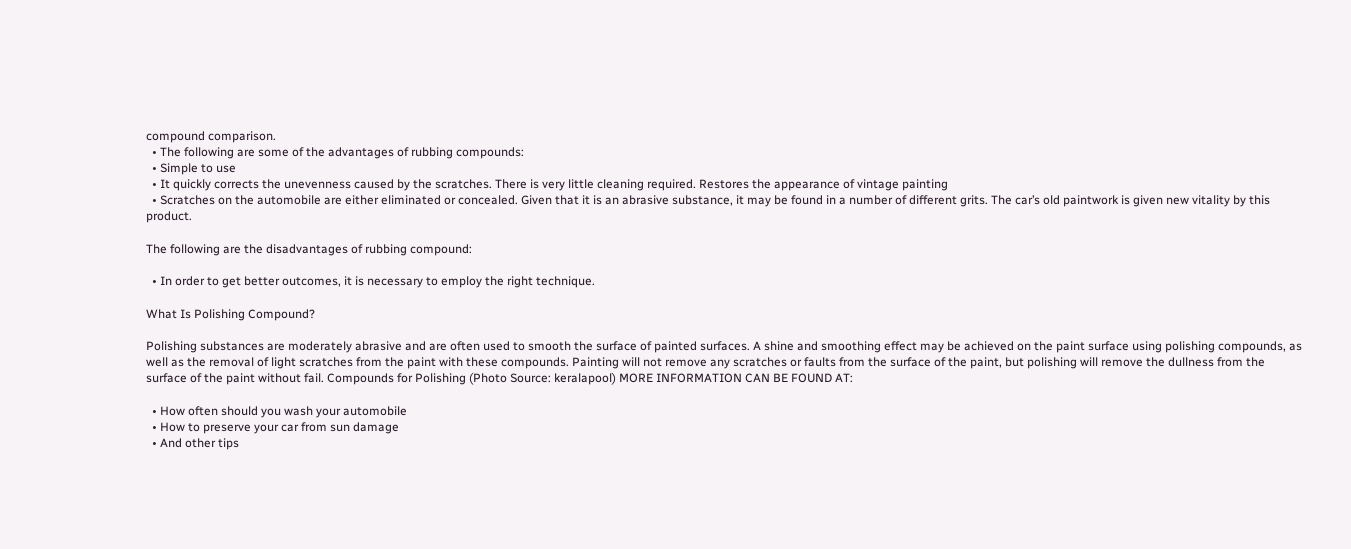compound comparison.
  • The following are some of the advantages of rubbing compounds:
  • Simple to use
  • It quickly corrects the unevenness caused by the scratches. There is very little cleaning required. Restores the appearance of vintage painting
  • Scratches on the automobile are either eliminated or concealed. Given that it is an abrasive substance, it may be found in a number of different grits. The car’s old paintwork is given new vitality by this product.

The following are the disadvantages of rubbing compound:

  • In order to get better outcomes, it is necessary to employ the right technique.

What Is Polishing Compound?

Polishing substances are moderately abrasive and are often used to smooth the surface of painted surfaces. A shine and smoothing effect may be achieved on the paint surface using polishing compounds, as well as the removal of light scratches from the paint with these compounds. Painting will not remove any scratches or faults from the surface of the paint, but polishing will remove the dullness from the surface of the paint without fail. Compounds for Polishing (Photo Source: keralapool) MORE INFORMATION CAN BE FOUND AT:

  • How often should you wash your automobile
  • How to preserve your car from sun damage
  • And other tips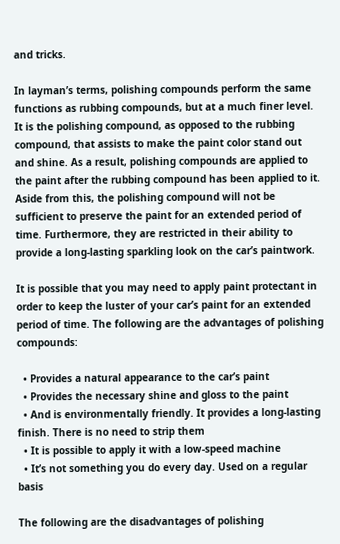and tricks.

In layman’s terms, polishing compounds perform the same functions as rubbing compounds, but at a much finer level. It is the polishing compound, as opposed to the rubbing compound, that assists to make the paint color stand out and shine. As a result, polishing compounds are applied to the paint after the rubbing compound has been applied to it. Aside from this, the polishing compound will not be sufficient to preserve the paint for an extended period of time. Furthermore, they are restricted in their ability to provide a long-lasting sparkling look on the car’s paintwork.

It is possible that you may need to apply paint protectant in order to keep the luster of your car’s paint for an extended period of time. The following are the advantages of polishing compounds:

  • Provides a natural appearance to the car’s paint
  • Provides the necessary shine and gloss to the paint
  • And is environmentally friendly. It provides a long-lasting finish. There is no need to strip them
  • It is possible to apply it with a low-speed machine
  • It’s not something you do every day. Used on a regular basis

The following are the disadvantages of polishing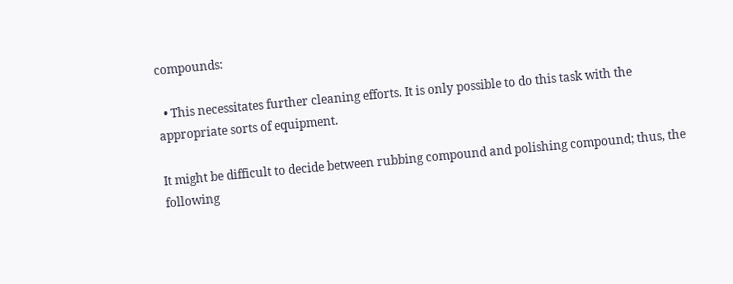compounds:

  • This necessitates further cleaning efforts. It is only possible to do this task with the appropriate sorts of equipment.

It might be difficult to decide between rubbing compound and polishing compound; thus, the following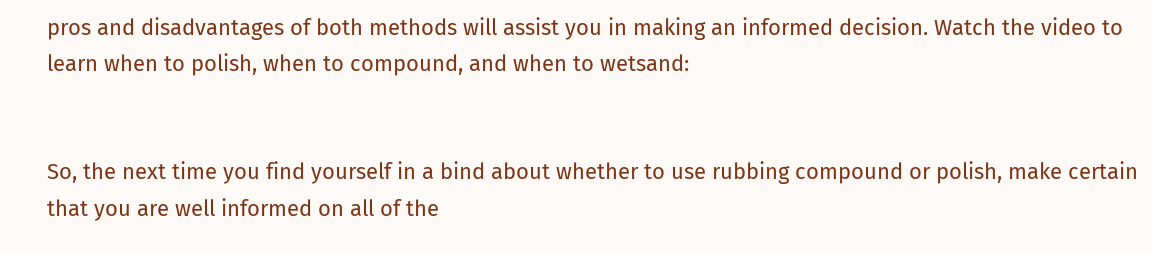pros and disadvantages of both methods will assist you in making an informed decision. Watch the video to learn when to polish, when to compound, and when to wetsand:


So, the next time you find yourself in a bind about whether to use rubbing compound or polish, make certain that you are well informed on all of the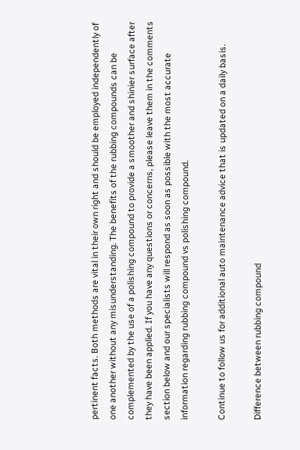pertinent facts. Both methods are vital in their own right and should be employed independently of one another without any misunderstanding. The benefits of the rubbing compounds can be complemented by the use of a polishing compound to provide a smoother and shinier surface after they have been applied. If you have any questions or concerns, please leave them in the comments section below and our specialists will respond as soon as possible with the most accurate information regarding rubbing compound vs polishing compound.

Continue to follow us for additional auto maintenance advice that is updated on a daily basis.

Difference between rubbing compound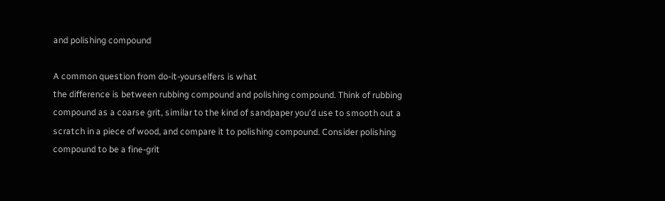and polishing compound

A common question from do-it-yourselfers is what
the difference is between rubbing compound and polishing compound. Think of rubbing compound as a coarse grit, similar to the kind of sandpaper you’d use to smooth out a scratch in a piece of wood, and compare it to polishing compound. Consider polishing compound to be a fine-grit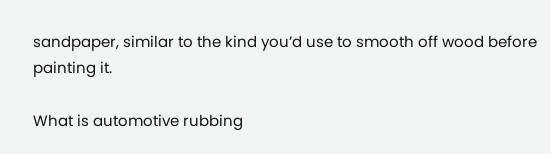sandpaper, similar to the kind you’d use to smooth off wood before painting it.

What is automotive rubbing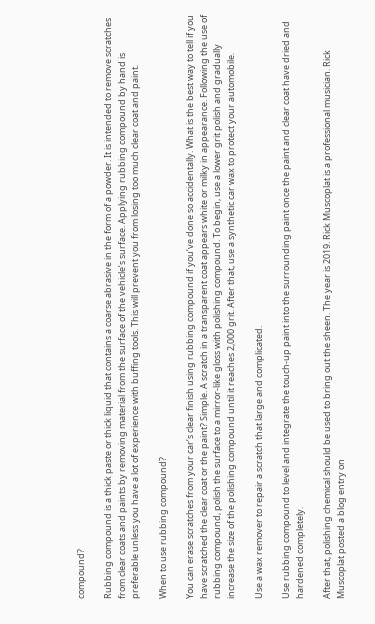compound?

Rubbing compound is a thick paste or thick liquid that contains a coarse abrasive in the form of a powder. It is intended to remove scratches from clear coats and paints by removing material from the surface of the vehicle’s surface. Applying rubbing compound by hand is preferable unless you have a lot of experience with buffing tools. This will prevent you from losing too much clear coat and paint.

When to use rubbing compound?

You can erase scratches from your car’s clear finish using rubbing compound if you’ve done so accidentally. What is the best way to tell if you have scratched the clear coat or the paint? Simple. A scratch in a transparent coat appears white or milky in appearance. Following the use of rubbing compound, polish the surface to a mirror-like gloss with polishing compound. To begin, use a lower grit polish and gradually increase the size of the polishing compound until it reaches 2,000 grit. After that, use a synthetic car wax to protect your automobile.

Use a wax remover to repair a scratch that large and complicated.

Use rubbing compound to level and integrate the touch-up paint into the surrounding paint once the paint and clear coat have dried and hardened completely.

After that, polishing chemical should be used to bring out the sheen. The year is 2019. Rick Muscoplat is a professional musician. Rick Muscoplat posted a blog entry on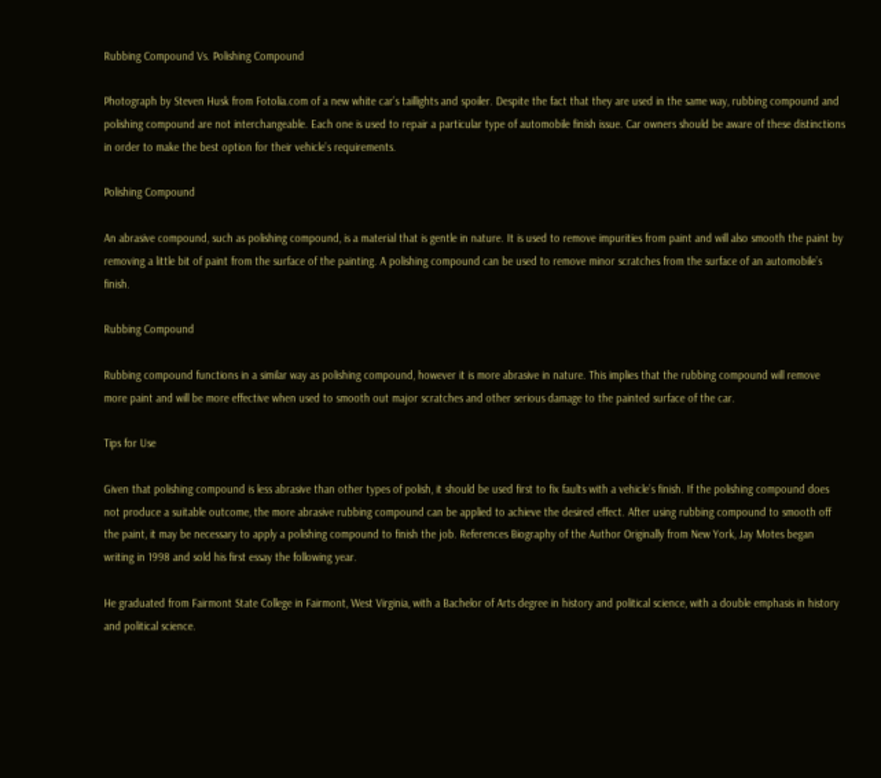Rubbing Compound Vs. Polishing Compound

Photograph by Steven Husk from Fotolia.com of a new white car’s taillights and spoiler. Despite the fact that they are used in the same way, rubbing compound and polishing compound are not interchangeable. Each one is used to repair a particular type of automobile finish issue. Car owners should be aware of these distinctions in order to make the best option for their vehicle’s requirements.

Polishing Compound

An abrasive compound, such as polishing compound, is a material that is gentle in nature. It is used to remove impurities from paint and will also smooth the paint by removing a little bit of paint from the surface of the painting. A polishing compound can be used to remove minor scratches from the surface of an automobile’s finish.

Rubbing Compound

Rubbing compound functions in a similar way as polishing compound, however it is more abrasive in nature. This implies that the rubbing compound will remove more paint and will be more effective when used to smooth out major scratches and other serious damage to the painted surface of the car.

Tips for Use

Given that polishing compound is less abrasive than other types of polish, it should be used first to fix faults with a vehicle’s finish. If the polishing compound does not produce a suitable outcome, the more abrasive rubbing compound can be applied to achieve the desired effect. After using rubbing compound to smooth off the paint, it may be necessary to apply a polishing compound to finish the job. References Biography of the Author Originally from New York, Jay Motes began writing in 1998 and sold his first essay the following year.

He graduated from Fairmont State College in Fairmont, West Virginia, with a Bachelor of Arts degree in history and political science, with a double emphasis in history and political science.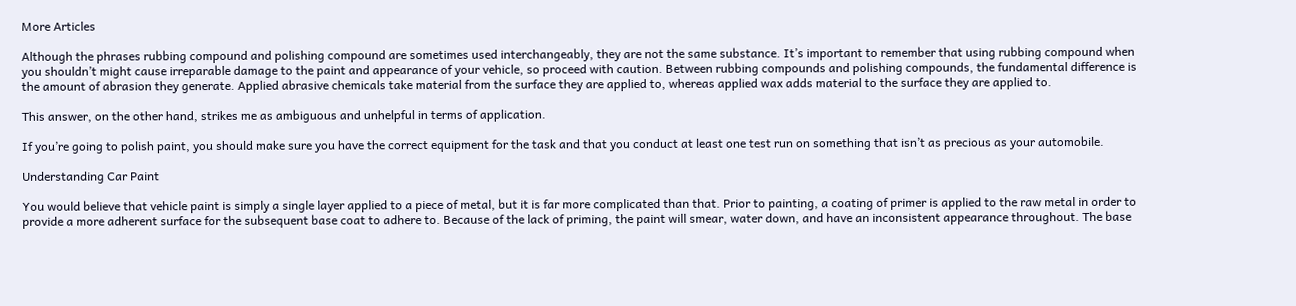More Articles

Although the phrases rubbing compound and polishing compound are sometimes used interchangeably, they are not the same substance. It’s important to remember that using rubbing compound when you shouldn’t might cause irreparable damage to the paint and appearance of your vehicle, so proceed with caution. Between rubbing compounds and polishing compounds, the fundamental difference is the amount of abrasion they generate. Applied abrasive chemicals take material from the surface they are applied to, whereas applied wax adds material to the surface they are applied to.

This answer, on the other hand, strikes me as ambiguous and unhelpful in terms of application.

If you’re going to polish paint, you should make sure you have the correct equipment for the task and that you conduct at least one test run on something that isn’t as precious as your automobile.

Understanding Car Paint

You would believe that vehicle paint is simply a single layer applied to a piece of metal, but it is far more complicated than that. Prior to painting, a coating of primer is applied to the raw metal in order to provide a more adherent surface for the subsequent base coat to adhere to. Because of the lack of priming, the paint will smear, water down, and have an inconsistent appearance throughout. The base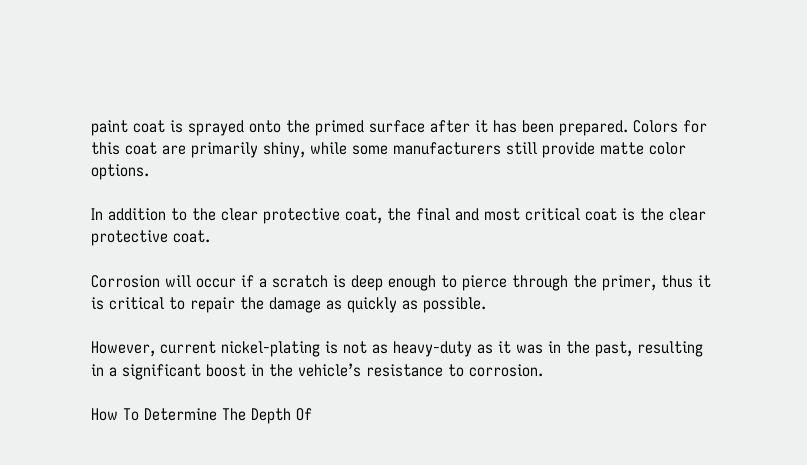paint coat is sprayed onto the primed surface after it has been prepared. Colors for this coat are primarily shiny, while some manufacturers still provide matte color options.

In addition to the clear protective coat, the final and most critical coat is the clear protective coat.

Corrosion will occur if a scratch is deep enough to pierce through the primer, thus it is critical to repair the damage as quickly as possible.

However, current nickel-plating is not as heavy-duty as it was in the past, resulting in a significant boost in the vehicle’s resistance to corrosion.

How To Determine The Depth Of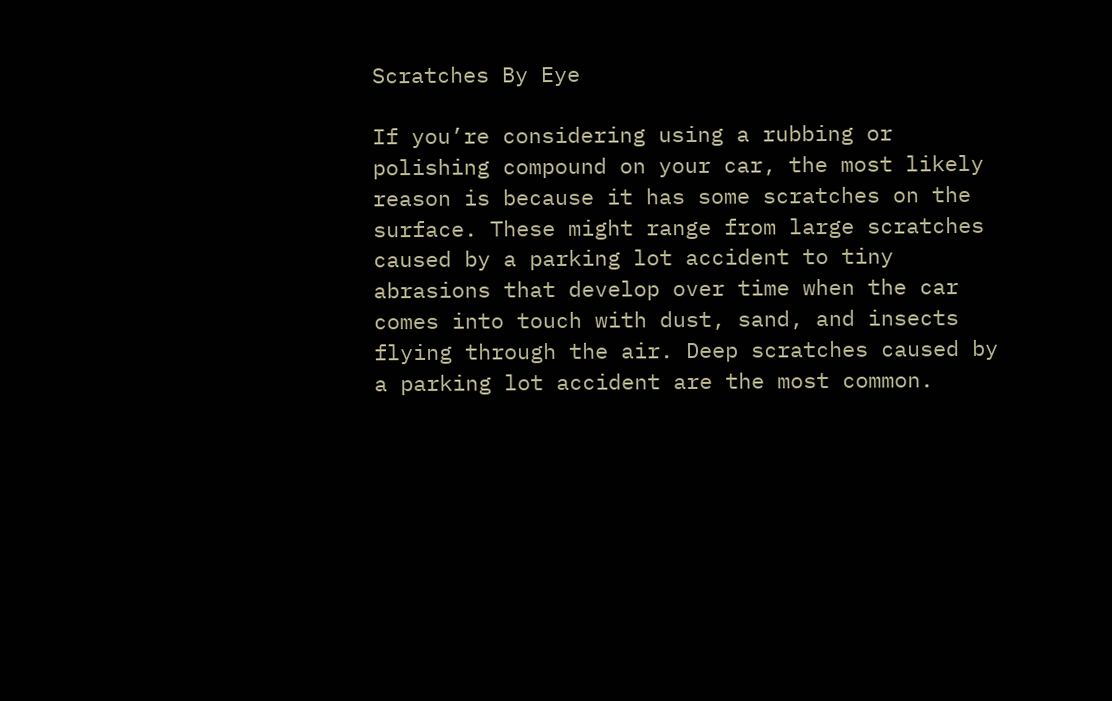Scratches By Eye

If you’re considering using a rubbing or polishing compound on your car, the most likely reason is because it has some scratches on the surface. These might range from large scratches caused by a parking lot accident to tiny abrasions that develop over time when the car comes into touch with dust, sand, and insects flying through the air. Deep scratches caused by a parking lot accident are the most common.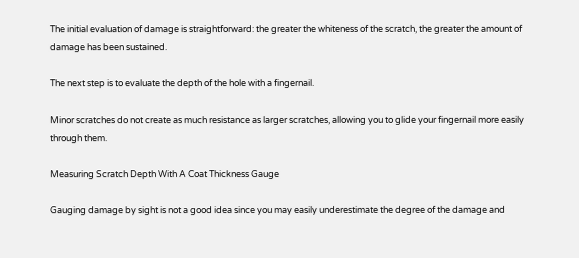The initial evaluation of damage is straightforward: the greater the whiteness of the scratch, the greater the amount of damage has been sustained.

The next step is to evaluate the depth of the hole with a fingernail.

Minor scratches do not create as much resistance as larger scratches, allowing you to glide your fingernail more easily through them.

Measuring Scratch Depth With A Coat Thickness Gauge

Gauging damage by sight is not a good idea since you may easily underestimate the degree of the damage and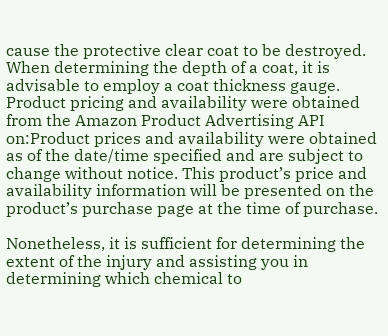cause the protective clear coat to be destroyed. When determining the depth of a coat, it is advisable to employ a coat thickness gauge. Product pricing and availability were obtained from the Amazon Product Advertising API on:Product prices and availability were obtained as of the date/time specified and are subject to change without notice. This product’s price and availability information will be presented on the product’s purchase page at the time of purchase.

Nonetheless, it is sufficient for determining the extent of the injury and assisting you in determining which chemical to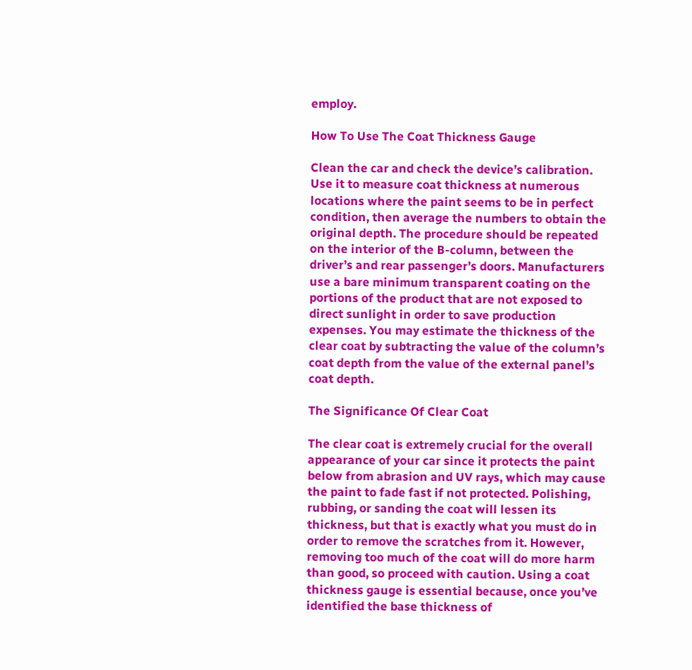employ.

How To Use The Coat Thickness Gauge

Clean the car and check the device’s calibration. Use it to measure coat thickness at numerous locations where the paint seems to be in perfect condition, then average the numbers to obtain the original depth. The procedure should be repeated on the interior of the B-column, between the driver’s and rear passenger’s doors. Manufacturers use a bare minimum transparent coating on the portions of the product that are not exposed to direct sunlight in order to save production expenses. You may estimate the thickness of the clear coat by subtracting the value of the column’s coat depth from the value of the external panel’s coat depth.

The Significance Of Clear Coat

The clear coat is extremely crucial for the overall appearance of your car since it protects the paint below from abrasion and UV rays, which may cause the paint to fade fast if not protected. Polishing, rubbing, or sanding the coat will lessen its thickness, but that is exactly what you must do in order to remove the scratches from it. However, removing too much of the coat will do more harm than good, so proceed with caution. Using a coat thickness gauge is essential because, once you’ve identified the base thickness of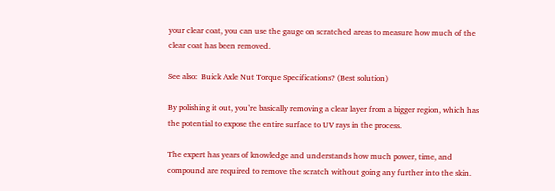your clear coat, you can use the gauge on scratched areas to measure how much of the clear coat has been removed.

See also:  Buick Axle Nut Torque Specifications? (Best solution)

By polishing it out, you’re basically removing a clear layer from a bigger region, which has the potential to expose the entire surface to UV rays in the process.

The expert has years of knowledge and understands how much power, time, and compound are required to remove the scratch without going any further into the skin.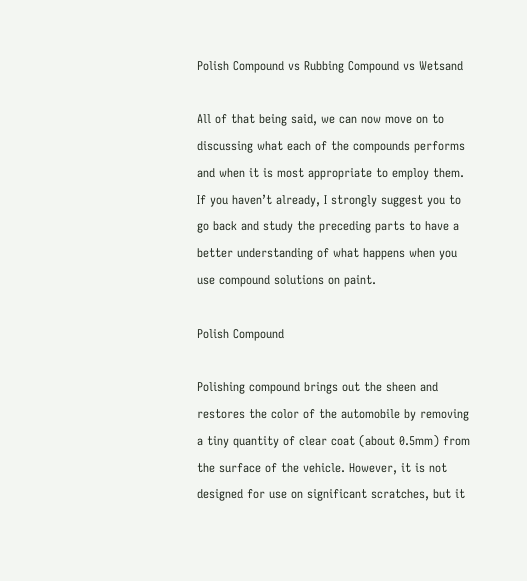Polish Compound vs Rubbing Compound vs Wetsand

All of that being said, we can now move on to discussing what each of the compounds performs and when it is most appropriate to employ them. If you haven’t already, I strongly suggest you to go back and study the preceding parts to have a better understanding of what happens when you use compound solutions on paint.

Polish Compound

Polishing compound brings out the sheen and restores the color of the automobile by removing a tiny quantity of clear coat (about 0.5mm) from the surface of the vehicle. However, it is not designed for use on significant scratches, but it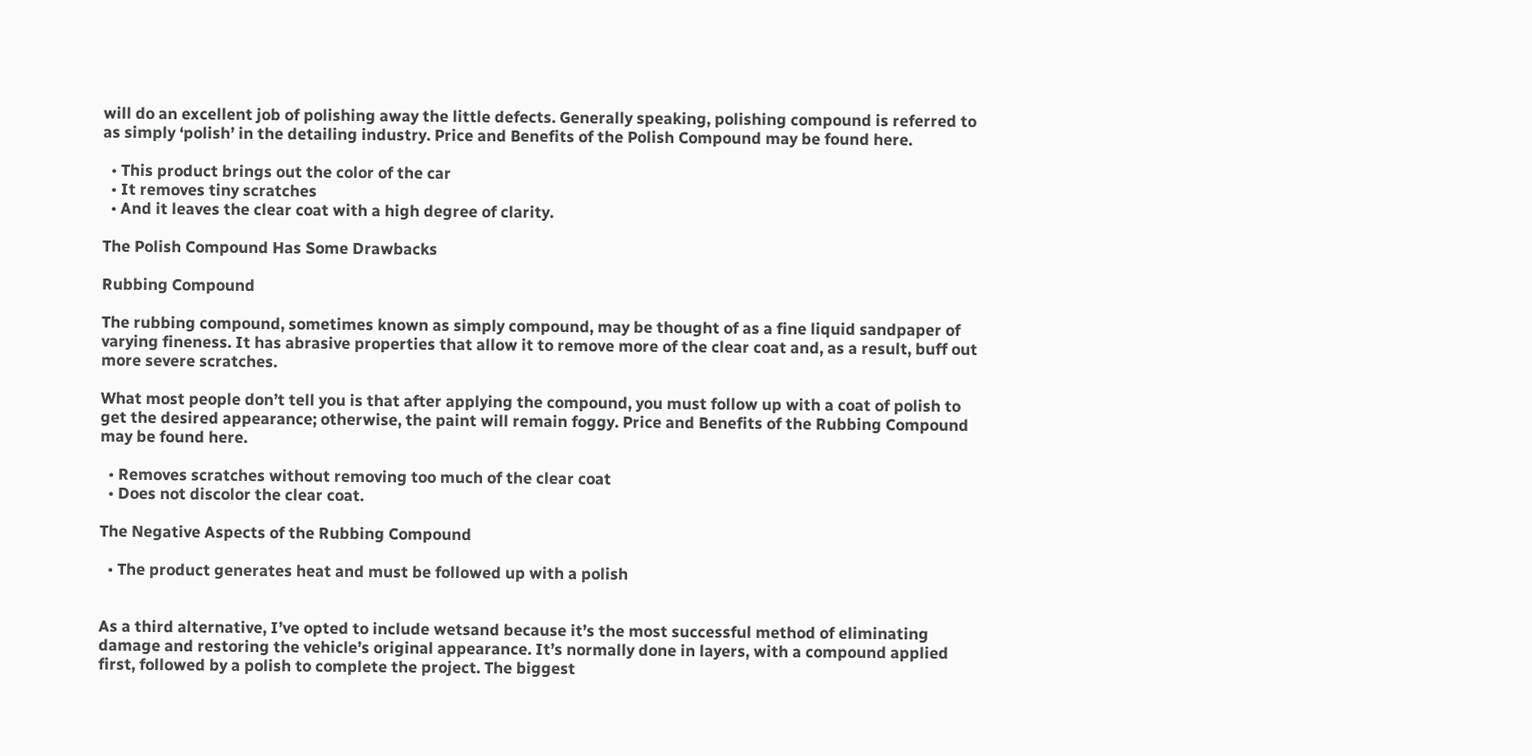will do an excellent job of polishing away the little defects. Generally speaking, polishing compound is referred to as simply ‘polish’ in the detailing industry. Price and Benefits of the Polish Compound may be found here.

  • This product brings out the color of the car
  • It removes tiny scratches
  • And it leaves the clear coat with a high degree of clarity.

The Polish Compound Has Some Drawbacks

Rubbing Compound

The rubbing compound, sometimes known as simply compound, may be thought of as a fine liquid sandpaper of varying fineness. It has abrasive properties that allow it to remove more of the clear coat and, as a result, buff out more severe scratches.

What most people don’t tell you is that after applying the compound, you must follow up with a coat of polish to get the desired appearance; otherwise, the paint will remain foggy. Price and Benefits of the Rubbing Compound may be found here.

  • Removes scratches without removing too much of the clear coat
  • Does not discolor the clear coat.

The Negative Aspects of the Rubbing Compound

  • The product generates heat and must be followed up with a polish


As a third alternative, I’ve opted to include wetsand because it’s the most successful method of eliminating damage and restoring the vehicle’s original appearance. It’s normally done in layers, with a compound applied first, followed by a polish to complete the project. The biggest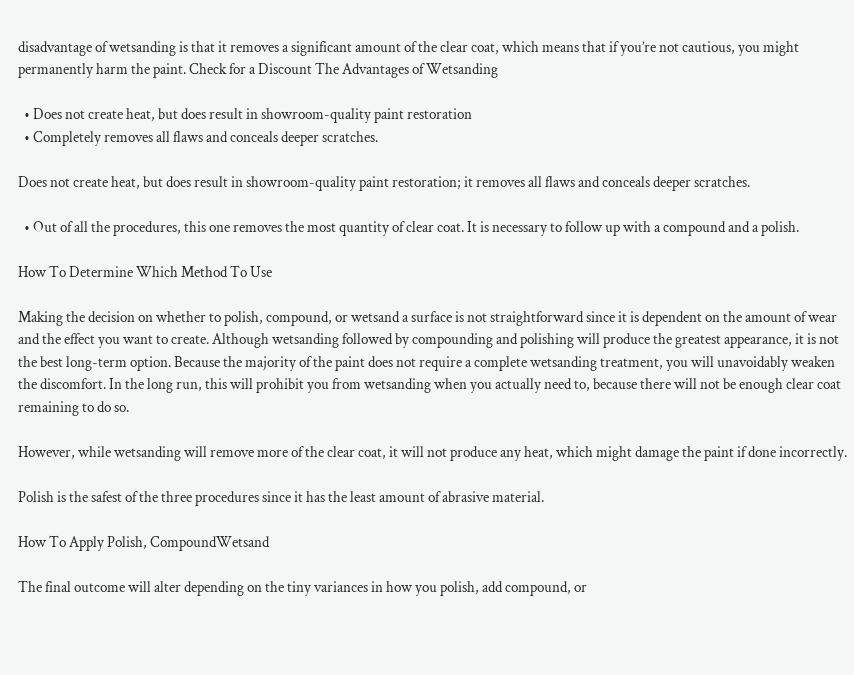disadvantage of wetsanding is that it removes a significant amount of the clear coat, which means that if you’re not cautious, you might permanently harm the paint. Check for a Discount The Advantages of Wetsanding

  • Does not create heat, but does result in showroom-quality paint restoration
  • Completely removes all flaws and conceals deeper scratches.

Does not create heat, but does result in showroom-quality paint restoration; it removes all flaws and conceals deeper scratches.

  • Out of all the procedures, this one removes the most quantity of clear coat. It is necessary to follow up with a compound and a polish.

How To Determine Which Method To Use

Making the decision on whether to polish, compound, or wetsand a surface is not straightforward since it is dependent on the amount of wear and the effect you want to create. Although wetsanding followed by compounding and polishing will produce the greatest appearance, it is not the best long-term option. Because the majority of the paint does not require a complete wetsanding treatment, you will unavoidably weaken the discomfort. In the long run, this will prohibit you from wetsanding when you actually need to, because there will not be enough clear coat remaining to do so.

However, while wetsanding will remove more of the clear coat, it will not produce any heat, which might damage the paint if done incorrectly.

Polish is the safest of the three procedures since it has the least amount of abrasive material.

How To Apply Polish, CompoundWetsand

The final outcome will alter depending on the tiny variances in how you polish, add compound, or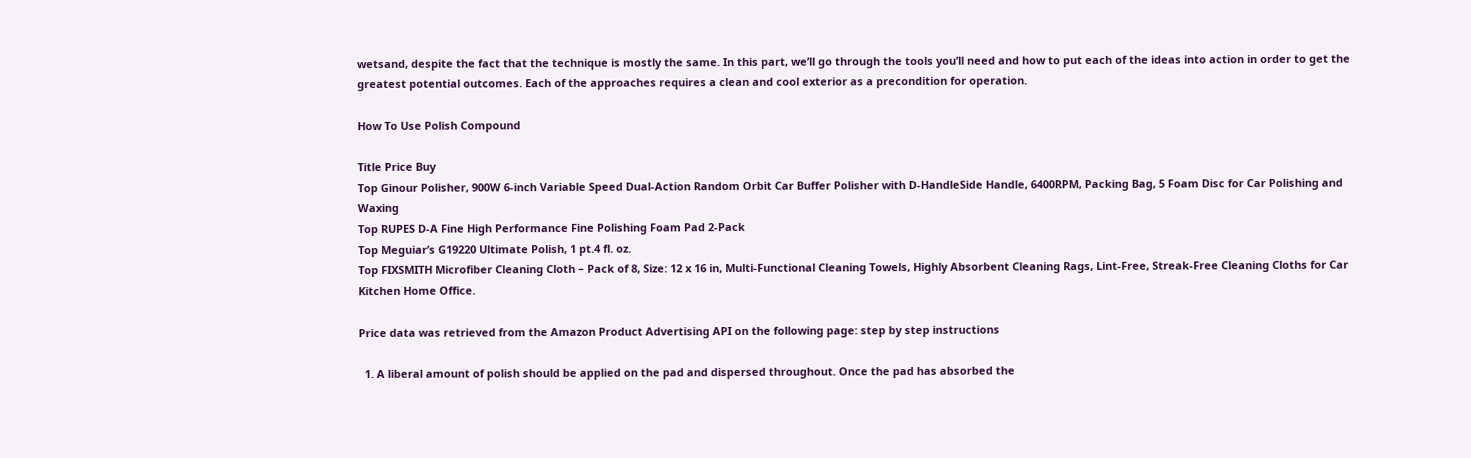wetsand, despite the fact that the technique is mostly the same. In this part, we’ll go through the tools you’ll need and how to put each of the ideas into action in order to get the greatest potential outcomes. Each of the approaches requires a clean and cool exterior as a precondition for operation.

How To Use Polish Compound

Title Price Buy
Top Ginour Polisher, 900W 6-inch Variable Speed Dual-Action Random Orbit Car Buffer Polisher with D-HandleSide Handle, 6400RPM, Packing Bag, 5 Foam Disc for Car Polishing and Waxing
Top RUPES D-A Fine High Performance Fine Polishing Foam Pad 2-Pack
Top Meguiar’s G19220 Ultimate Polish, 1 pt.4 fl. oz.
Top FIXSMITH Microfiber Cleaning Cloth – Pack of 8, Size: 12 x 16 in, Multi-Functional Cleaning Towels, Highly Absorbent Cleaning Rags, Lint-Free, Streak-Free Cleaning Cloths for Car Kitchen Home Office.

Price data was retrieved from the Amazon Product Advertising API on the following page: step by step instructions

  1. A liberal amount of polish should be applied on the pad and dispersed throughout. Once the pad has absorbed the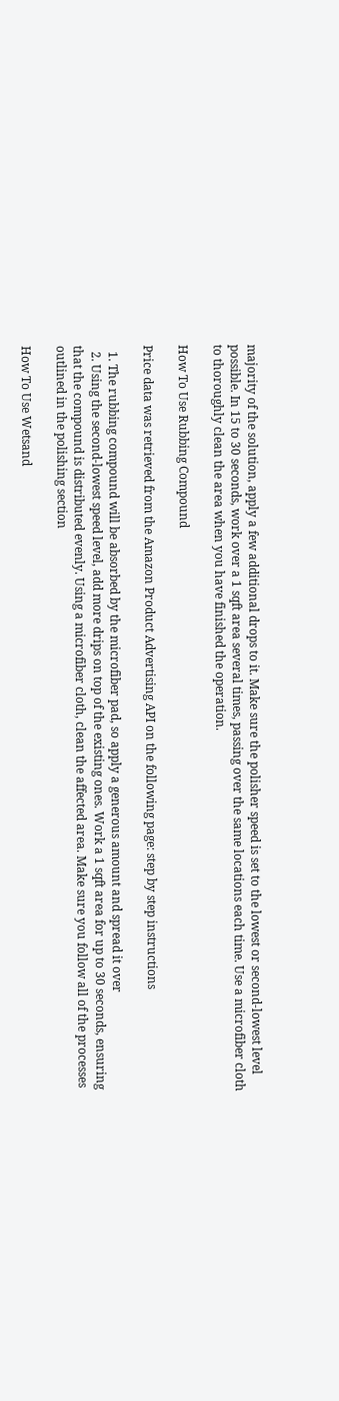majority of the solution, apply a few additional drops to it. Make sure the polisher speed is set to the lowest or second-lowest level possible. In 15 to 30 seconds, work over a 1 sqft area several times, passing over the same locations each time. Use a microfiber cloth to thoroughly clean the area when you have finished the operation.

How To Use Rubbing Compound

Price data was retrieved from the Amazon Product Advertising API on the following page: step by step instructions

  1. The rubbing compound will be absorbed by the microfiber pad, so apply a generous amount and spread it over
  2. Using the second-lowest speed level, add more drips on top of the existing ones. Work a 1 sqft area for up to 30 seconds, ensuring that the compound is distributed evenly. Using a microfiber cloth, clean the affected area. Make sure you follow all of the processes outlined in the polishing section

How To Use Wetsand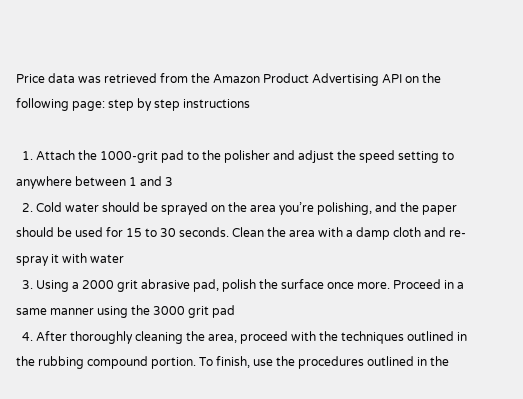Price data was retrieved from the Amazon Product Advertising API on the following page: step by step instructions

  1. Attach the 1000-grit pad to the polisher and adjust the speed setting to anywhere between 1 and 3
  2. Cold water should be sprayed on the area you’re polishing, and the paper should be used for 15 to 30 seconds. Clean the area with a damp cloth and re-spray it with water
  3. Using a 2000 grit abrasive pad, polish the surface once more. Proceed in a same manner using the 3000 grit pad
  4. After thoroughly cleaning the area, proceed with the techniques outlined in the rubbing compound portion. To finish, use the procedures outlined in the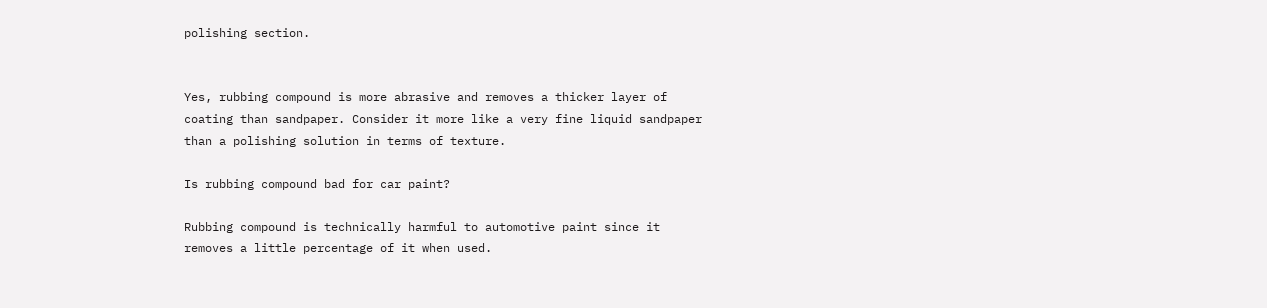polishing section.


Yes, rubbing compound is more abrasive and removes a thicker layer of coating than sandpaper. Consider it more like a very fine liquid sandpaper than a polishing solution in terms of texture.

Is rubbing compound bad for car paint?

Rubbing compound is technically harmful to automotive paint since it removes a little percentage of it when used.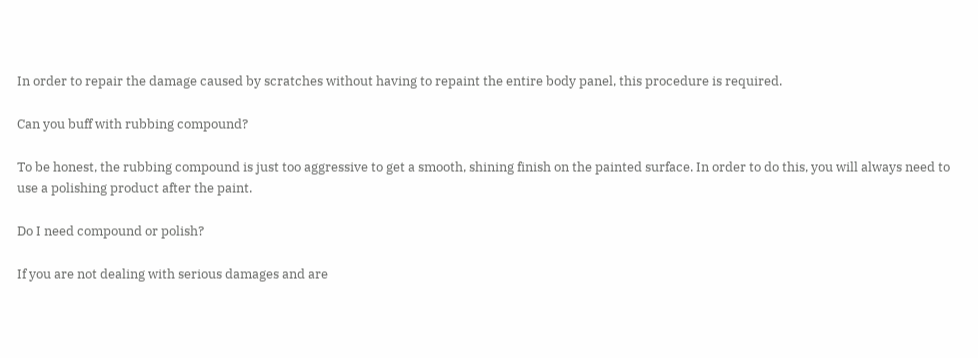In order to repair the damage caused by scratches without having to repaint the entire body panel, this procedure is required.

Can you buff with rubbing compound?

To be honest, the rubbing compound is just too aggressive to get a smooth, shining finish on the painted surface. In order to do this, you will always need to use a polishing product after the paint.

Do I need compound or polish?

If you are not dealing with serious damages and are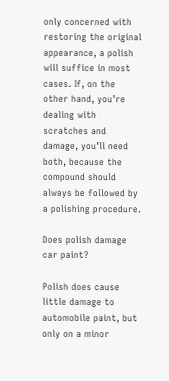only concerned with restoring the original appearance, a polish will suffice in most cases. If, on the other hand, you’re dealing with scratches and damage, you’ll need both, because the compound should always be followed by a polishing procedure.

Does polish damage car paint?

Polish does cause little damage to automobile paint, but only on a minor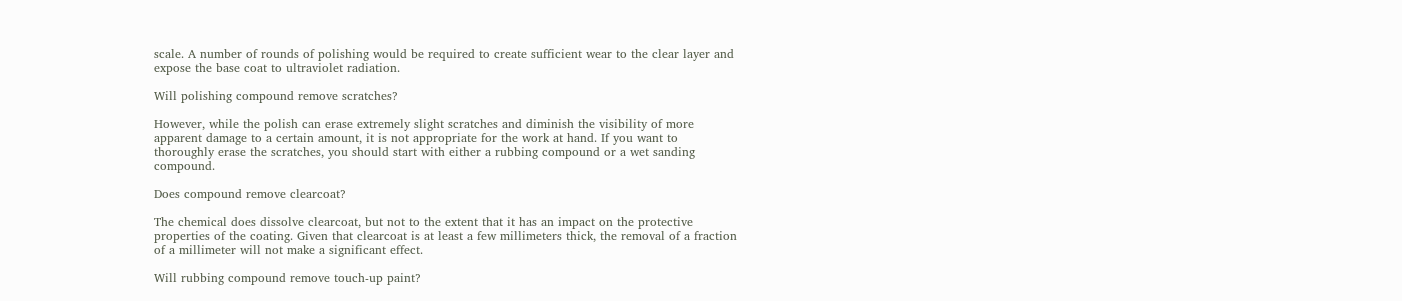scale. A number of rounds of polishing would be required to create sufficient wear to the clear layer and expose the base coat to ultraviolet radiation.

Will polishing compound remove scratches?

However, while the polish can erase extremely slight scratches and diminish the visibility of more apparent damage to a certain amount, it is not appropriate for the work at hand. If you want to thoroughly erase the scratches, you should start with either a rubbing compound or a wet sanding compound.

Does compound remove clearcoat?

The chemical does dissolve clearcoat, but not to the extent that it has an impact on the protective properties of the coating. Given that clearcoat is at least a few millimeters thick, the removal of a fraction of a millimeter will not make a significant effect.

Will rubbing compound remove touch-up paint?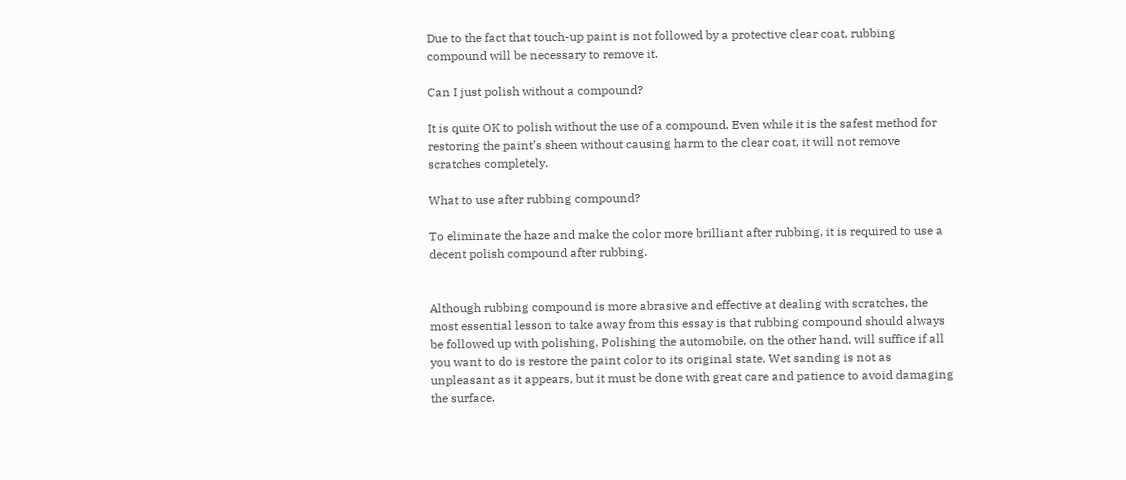Due to the fact that touch-up paint is not followed by a protective clear coat, rubbing compound will be necessary to remove it.

Can I just polish without a compound?

It is quite OK to polish without the use of a compound. Even while it is the safest method for restoring the paint’s sheen without causing harm to the clear coat, it will not remove scratches completely.

What to use after rubbing compound?

To eliminate the haze and make the color more brilliant after rubbing, it is required to use a decent polish compound after rubbing.


Although rubbing compound is more abrasive and effective at dealing with scratches, the most essential lesson to take away from this essay is that rubbing compound should always be followed up with polishing. Polishing the automobile, on the other hand, will suffice if all you want to do is restore the paint color to its original state. Wet sanding is not as unpleasant as it appears, but it must be done with great care and patience to avoid damaging the surface.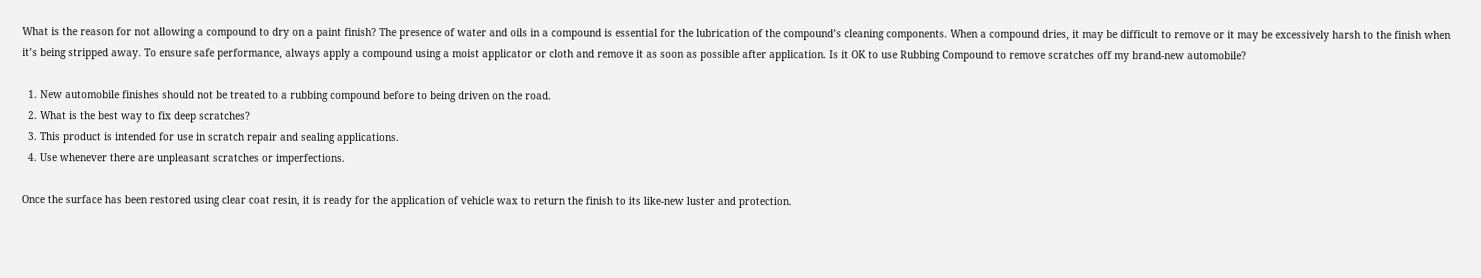What is the reason for not allowing a compound to dry on a paint finish? The presence of water and oils in a compound is essential for the lubrication of the compound’s cleaning components. When a compound dries, it may be difficult to remove or it may be excessively harsh to the finish when it’s being stripped away. To ensure safe performance, always apply a compound using a moist applicator or cloth and remove it as soon as possible after application. Is it OK to use Rubbing Compound to remove scratches off my brand-new automobile?

  1. New automobile finishes should not be treated to a rubbing compound before to being driven on the road.
  2. What is the best way to fix deep scratches?
  3. This product is intended for use in scratch repair and sealing applications.
  4. Use whenever there are unpleasant scratches or imperfections.

Once the surface has been restored using clear coat resin, it is ready for the application of vehicle wax to return the finish to its like-new luster and protection.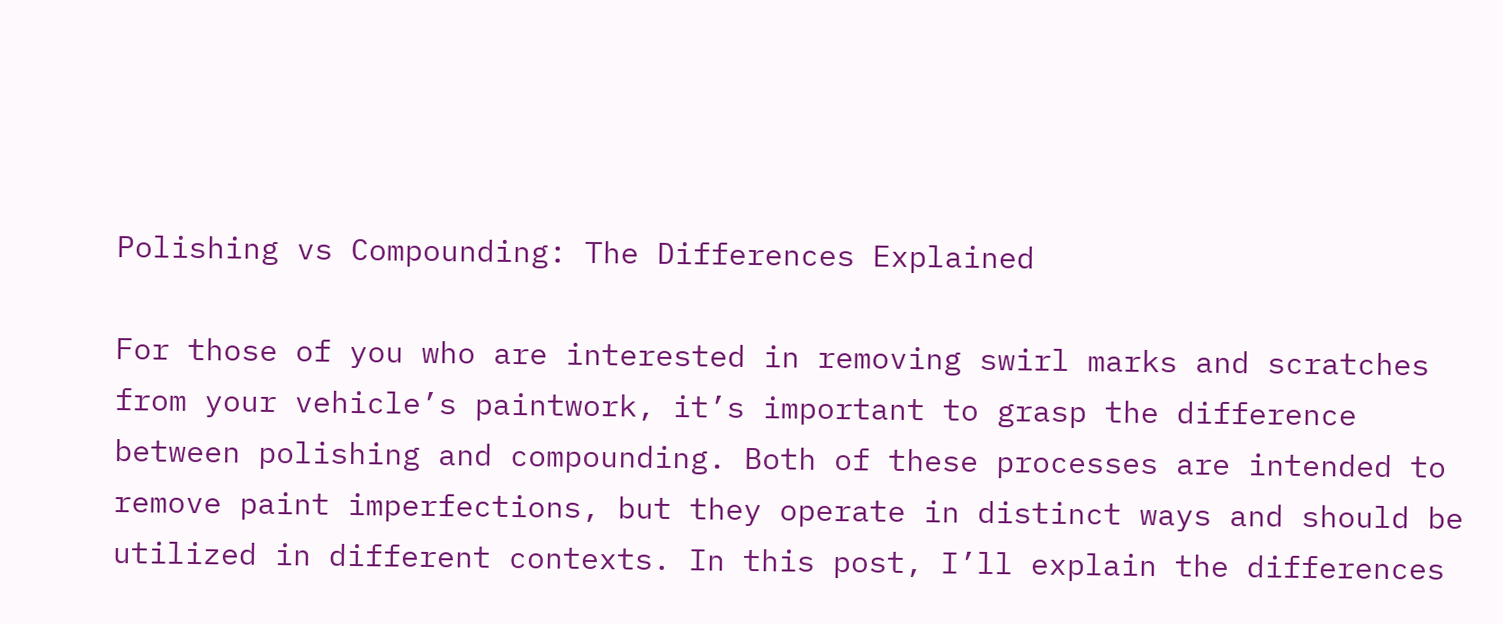Polishing vs Compounding: The Differences Explained

For those of you who are interested in removing swirl marks and scratches from your vehicle’s paintwork, it’s important to grasp the difference between polishing and compounding. Both of these processes are intended to remove paint imperfections, but they operate in distinct ways and should be utilized in different contexts. In this post, I’ll explain the differences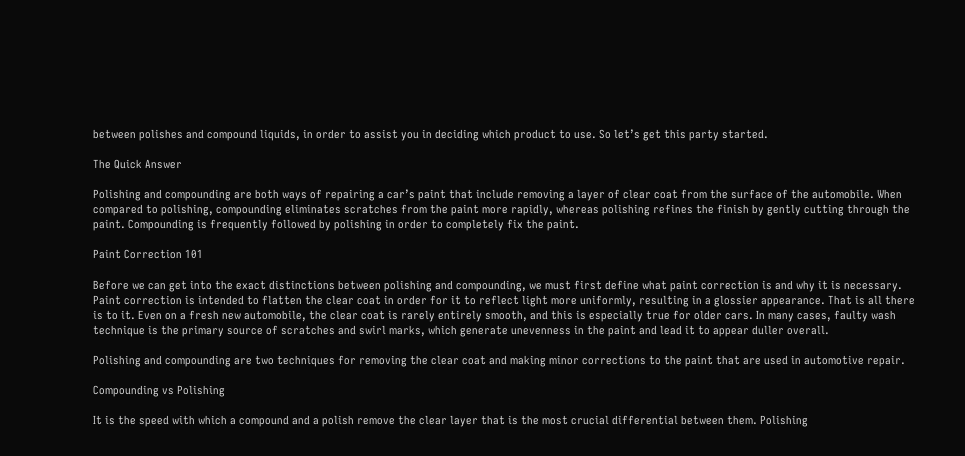between polishes and compound liquids, in order to assist you in deciding which product to use. So let’s get this party started.

The Quick Answer

Polishing and compounding are both ways of repairing a car’s paint that include removing a layer of clear coat from the surface of the automobile. When compared to polishing, compounding eliminates scratches from the paint more rapidly, whereas polishing refines the finish by gently cutting through the paint. Compounding is frequently followed by polishing in order to completely fix the paint.

Paint Correction 101

Before we can get into the exact distinctions between polishing and compounding, we must first define what paint correction is and why it is necessary. Paint correction is intended to flatten the clear coat in order for it to reflect light more uniformly, resulting in a glossier appearance. That is all there is to it. Even on a fresh new automobile, the clear coat is rarely entirely smooth, and this is especially true for older cars. In many cases, faulty wash technique is the primary source of scratches and swirl marks, which generate unevenness in the paint and lead it to appear duller overall.

Polishing and compounding are two techniques for removing the clear coat and making minor corrections to the paint that are used in automotive repair.

Compounding vs Polishing

It is the speed with which a compound and a polish remove the clear layer that is the most crucial differential between them. Polishing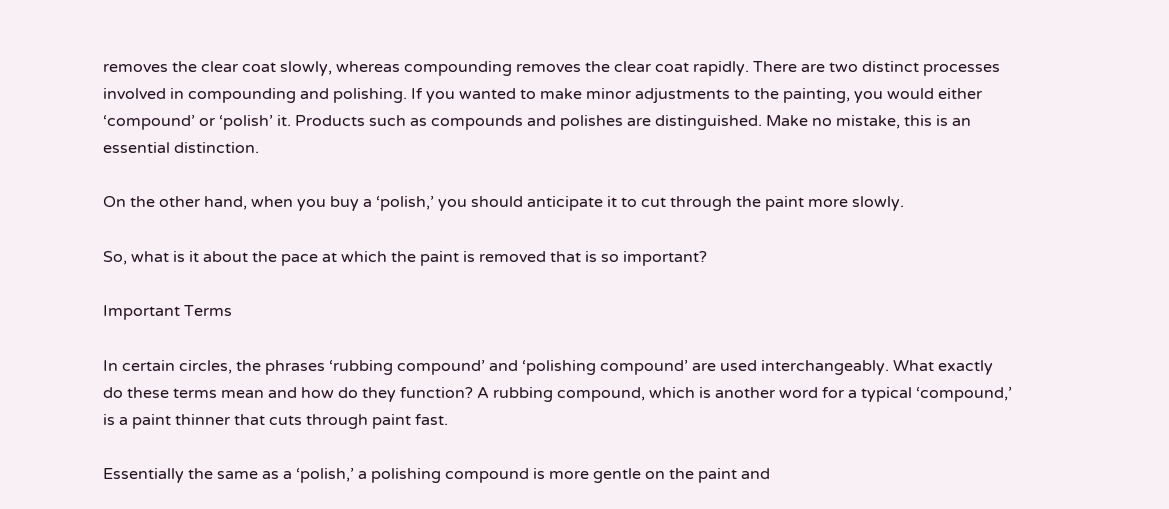removes the clear coat slowly, whereas compounding removes the clear coat rapidly. There are two distinct processes involved in compounding and polishing. If you wanted to make minor adjustments to the painting, you would either ‘compound’ or ‘polish’ it. Products such as compounds and polishes are distinguished. Make no mistake, this is an essential distinction.

On the other hand, when you buy a ‘polish,’ you should anticipate it to cut through the paint more slowly.

So, what is it about the pace at which the paint is removed that is so important?

Important Terms

In certain circles, the phrases ‘rubbing compound’ and ‘polishing compound’ are used interchangeably. What exactly do these terms mean and how do they function? A rubbing compound, which is another word for a typical ‘compound,’ is a paint thinner that cuts through paint fast.

Essentially the same as a ‘polish,’ a polishing compound is more gentle on the paint and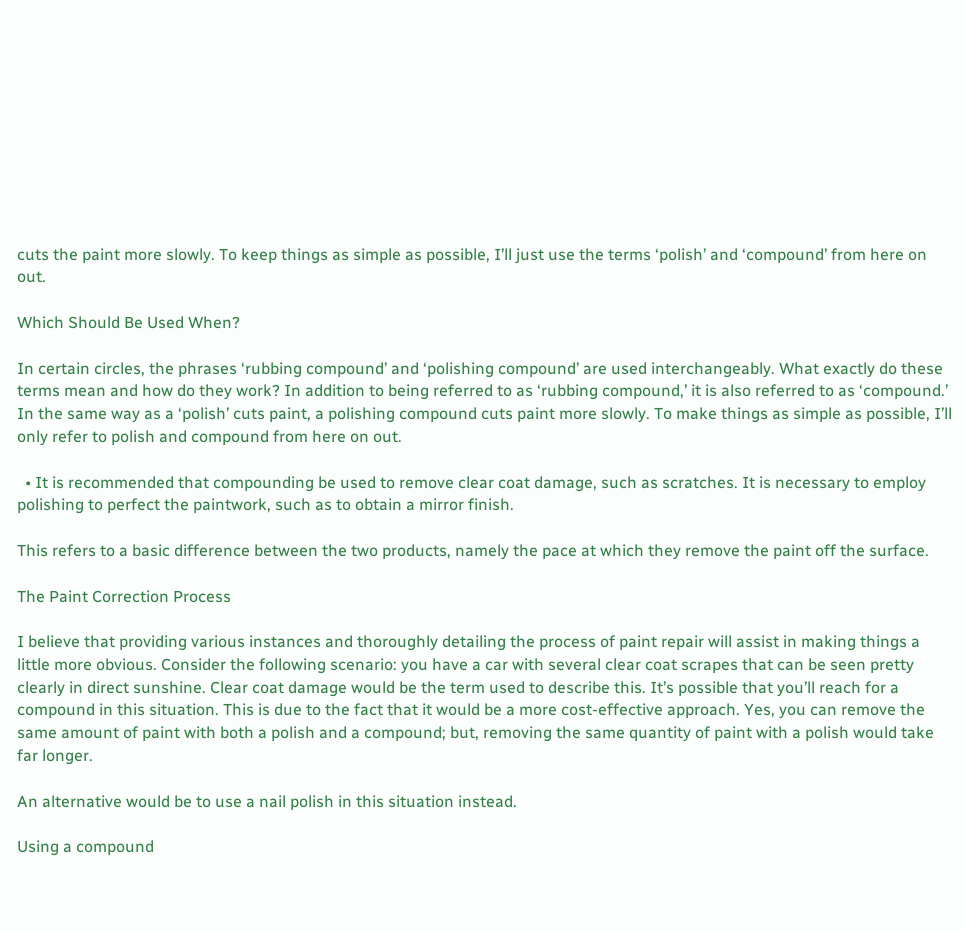cuts the paint more slowly. To keep things as simple as possible, I’ll just use the terms ‘polish’ and ‘compound’ from here on out.

Which Should Be Used When?

In certain circles, the phrases ‘rubbing compound’ and ‘polishing compound’ are used interchangeably. What exactly do these terms mean and how do they work? In addition to being referred to as ‘rubbing compound,’ it is also referred to as ‘compound.’ In the same way as a ‘polish’ cuts paint, a polishing compound cuts paint more slowly. To make things as simple as possible, I’ll only refer to polish and compound from here on out.

  • It is recommended that compounding be used to remove clear coat damage, such as scratches. It is necessary to employ polishing to perfect the paintwork, such as to obtain a mirror finish.

This refers to a basic difference between the two products, namely the pace at which they remove the paint off the surface.

The Paint Correction Process

I believe that providing various instances and thoroughly detailing the process of paint repair will assist in making things a little more obvious. Consider the following scenario: you have a car with several clear coat scrapes that can be seen pretty clearly in direct sunshine. Clear coat damage would be the term used to describe this. It’s possible that you’ll reach for a compound in this situation. This is due to the fact that it would be a more cost-effective approach. Yes, you can remove the same amount of paint with both a polish and a compound; but, removing the same quantity of paint with a polish would take far longer.

An alternative would be to use a nail polish in this situation instead.

Using a compound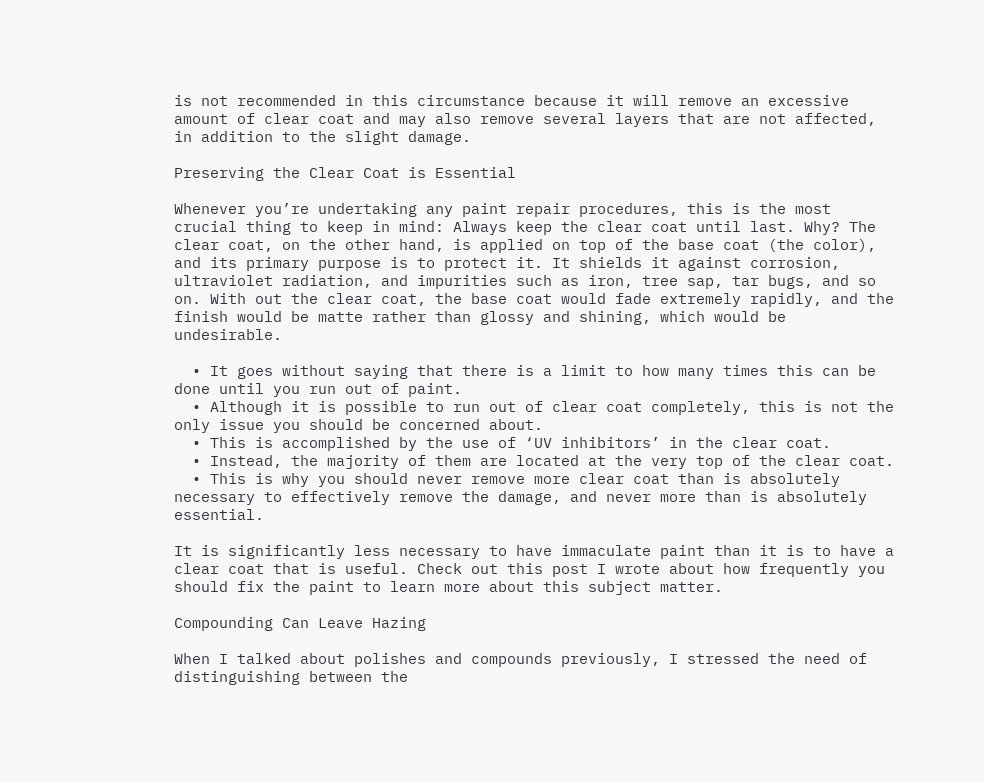is not recommended in this circumstance because it will remove an excessive amount of clear coat and may also remove several layers that are not affected, in addition to the slight damage.

Preserving the Clear Coat is Essential

Whenever you’re undertaking any paint repair procedures, this is the most crucial thing to keep in mind: Always keep the clear coat until last. Why? The clear coat, on the other hand, is applied on top of the base coat (the color), and its primary purpose is to protect it. It shields it against corrosion, ultraviolet radiation, and impurities such as iron, tree sap, tar bugs, and so on. With out the clear coat, the base coat would fade extremely rapidly, and the finish would be matte rather than glossy and shining, which would be undesirable.

  • It goes without saying that there is a limit to how many times this can be done until you run out of paint.
  • Although it is possible to run out of clear coat completely, this is not the only issue you should be concerned about.
  • This is accomplished by the use of ‘UV inhibitors’ in the clear coat.
  • Instead, the majority of them are located at the very top of the clear coat.
  • This is why you should never remove more clear coat than is absolutely necessary to effectively remove the damage, and never more than is absolutely essential.

It is significantly less necessary to have immaculate paint than it is to have a clear coat that is useful. Check out this post I wrote about how frequently you should fix the paint to learn more about this subject matter.

Compounding Can Leave Hazing

When I talked about polishes and compounds previously, I stressed the need of distinguishing between the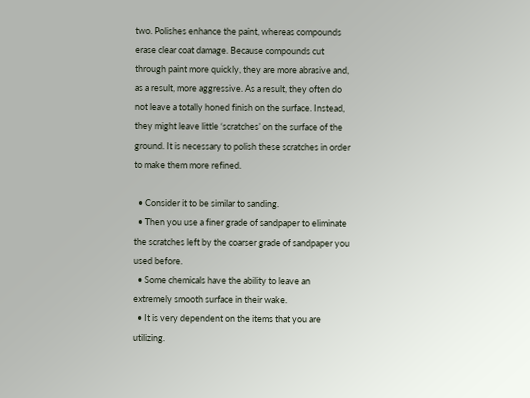two. Polishes enhance the paint, whereas compounds erase clear coat damage. Because compounds cut through paint more quickly, they are more abrasive and, as a result, more aggressive. As a result, they often do not leave a totally honed finish on the surface. Instead, they might leave little ‘scratches’ on the surface of the ground. It is necessary to polish these scratches in order to make them more refined.

  • Consider it to be similar to sanding.
  • Then you use a finer grade of sandpaper to eliminate the scratches left by the coarser grade of sandpaper you used before.
  • Some chemicals have the ability to leave an extremely smooth surface in their wake.
  • It is very dependent on the items that you are utilizing.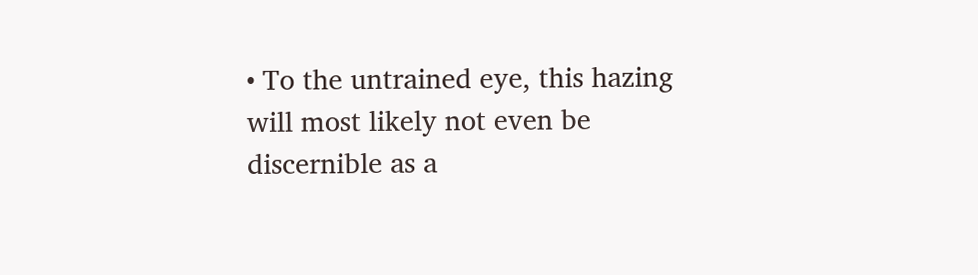• To the untrained eye, this hazing will most likely not even be discernible as a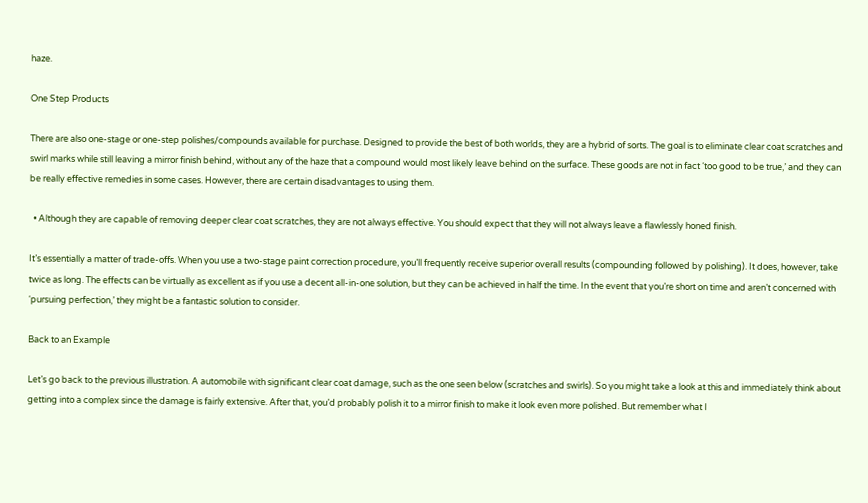haze.

One Step Products

There are also one-stage or one-step polishes/compounds available for purchase. Designed to provide the best of both worlds, they are a hybrid of sorts. The goal is to eliminate clear coat scratches and swirl marks while still leaving a mirror finish behind, without any of the haze that a compound would most likely leave behind on the surface. These goods are not in fact ‘too good to be true,’ and they can be really effective remedies in some cases. However, there are certain disadvantages to using them.

  • Although they are capable of removing deeper clear coat scratches, they are not always effective. You should expect that they will not always leave a flawlessly honed finish.

It’s essentially a matter of trade-offs. When you use a two-stage paint correction procedure, you’ll frequently receive superior overall results (compounding followed by polishing). It does, however, take twice as long. The effects can be virtually as excellent as if you use a decent all-in-one solution, but they can be achieved in half the time. In the event that you’re short on time and aren’t concerned with ‘pursuing perfection,’ they might be a fantastic solution to consider.

Back to an Example

Let’s go back to the previous illustration. A automobile with significant clear coat damage, such as the one seen below (scratches and swirls). So you might take a look at this and immediately think about getting into a complex since the damage is fairly extensive. After that, you’d probably polish it to a mirror finish to make it look even more polished. But remember what I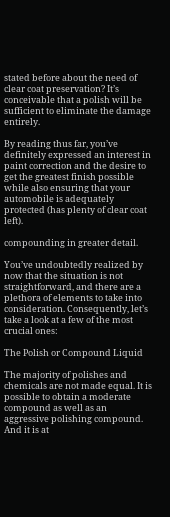stated before about the need of clear coat preservation? It’s conceivable that a polish will be sufficient to eliminate the damage entirely.

By reading thus far, you’ve definitely expressed an interest in paint correction and the desire to get the greatest finish possible while also ensuring that your automobile is adequately protected (has plenty of clear coat left).

compounding in greater detail.

You’ve undoubtedly realized by now that the situation is not straightforward, and there are a plethora of elements to take into consideration. Consequently, let’s take a look at a few of the most crucial ones:

The Polish or Compound Liquid

The majority of polishes and chemicals are not made equal. It is possible to obtain a moderate compound as well as an aggressive polishing compound. And it is at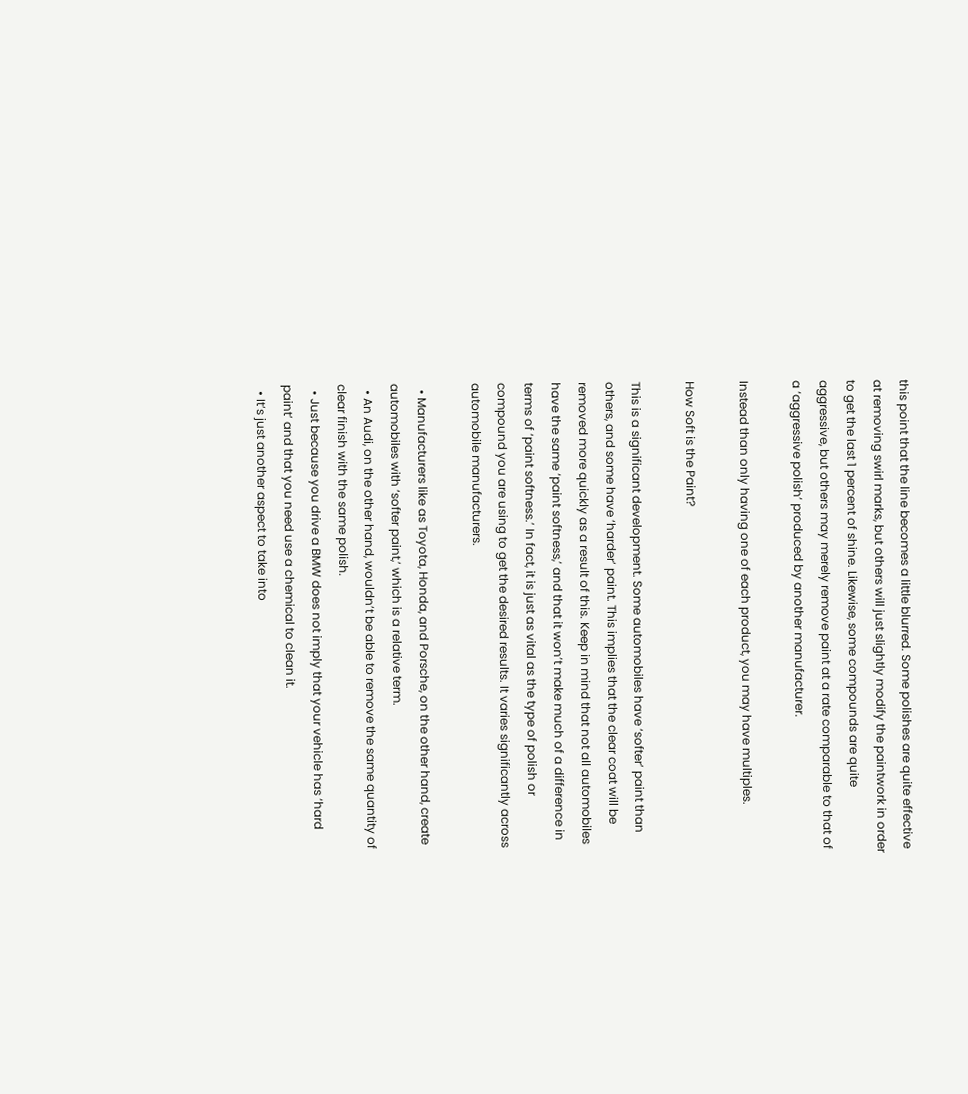this point that the line becomes a little blurred. Some polishes are quite effective at removing swirl marks, but others will just slightly modify the paintwork in order to get the last 1 percent of shine. Likewise, some compounds are quite aggressive, but others may merely remove paint at a rate comparable to that of a ‘aggressive polish’ produced by another manufacturer.

Instead than only having one of each product, you may have multiples.

How Soft is the Paint?

This is a significant development. Some automobiles have ‘softer’ paint than others, and some have ‘harder’ paint. This implies that the clear coat will be removed more quickly as a result of this. Keep in mind that not all automobiles have the same ‘paint softness,’ and that it won’t make much of a difference in terms of ‘paint softness.’ In fact, it is just as vital as the type of polish or compound you are using to get the desired results. It varies significantly across automobile manufacturers.

  • Manufacturers like as Toyota, Honda, and Porsche, on the other hand, create automobiles with ‘softer paint,’ which is a relative term.
  • An Audi, on the other hand, wouldn’t be able to remove the same quantity of clear finish with the same polish.
  • Just because you drive a BMW does not imply that your vehicle has ‘hard paint’ and that you need use a chemical to clean it.
  • It’s just another aspect to take into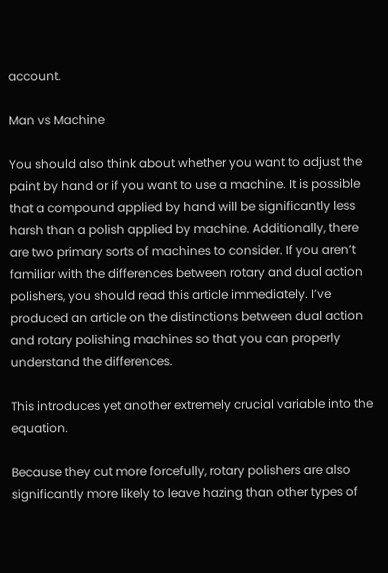account.

Man vs Machine

You should also think about whether you want to adjust the paint by hand or if you want to use a machine. It is possible that a compound applied by hand will be significantly less harsh than a polish applied by machine. Additionally, there are two primary sorts of machines to consider. If you aren’t familiar with the differences between rotary and dual action polishers, you should read this article immediately. I’ve produced an article on the distinctions between dual action and rotary polishing machines so that you can properly understand the differences.

This introduces yet another extremely crucial variable into the equation.

Because they cut more forcefully, rotary polishers are also significantly more likely to leave hazing than other types of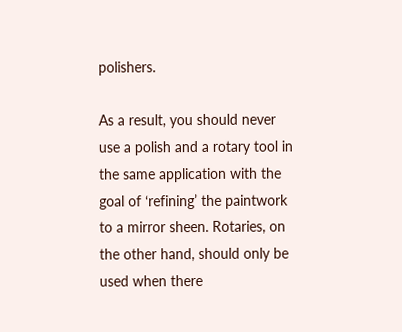polishers.

As a result, you should never use a polish and a rotary tool in the same application with the goal of ‘refining’ the paintwork to a mirror sheen. Rotaries, on the other hand, should only be used when there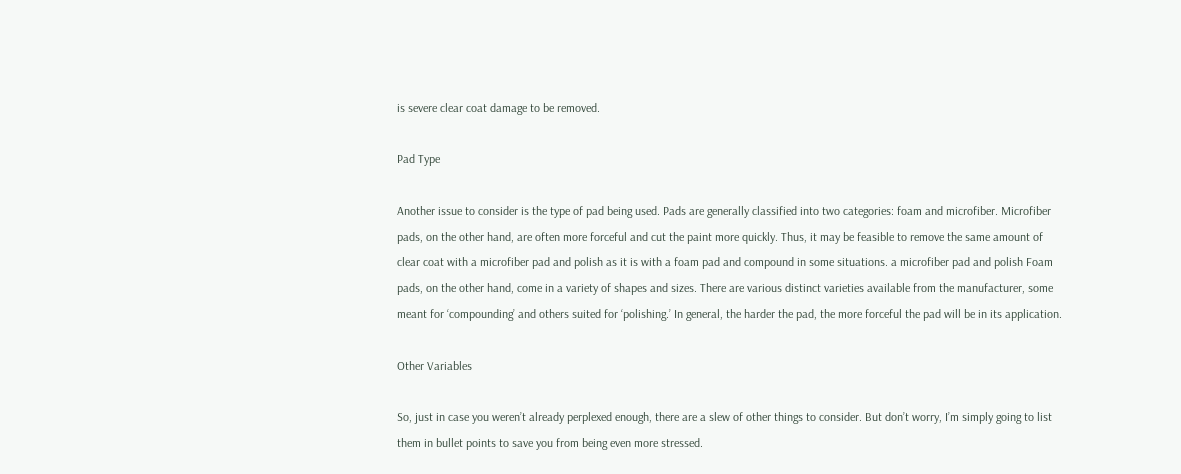is severe clear coat damage to be removed.

Pad Type

Another issue to consider is the type of pad being used. Pads are generally classified into two categories: foam and microfiber. Microfiber pads, on the other hand, are often more forceful and cut the paint more quickly. Thus, it may be feasible to remove the same amount of clear coat with a microfiber pad and polish as it is with a foam pad and compound in some situations. a microfiber pad and polish Foam pads, on the other hand, come in a variety of shapes and sizes. There are various distinct varieties available from the manufacturer, some meant for ‘compounding’ and others suited for ‘polishing.’ In general, the harder the pad, the more forceful the pad will be in its application.

Other Variables

So, just in case you weren’t already perplexed enough, there are a slew of other things to consider. But don’t worry, I’m simply going to list them in bullet points to save you from being even more stressed.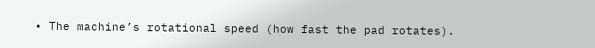• The machine’s rotational speed (how fast the pad rotates).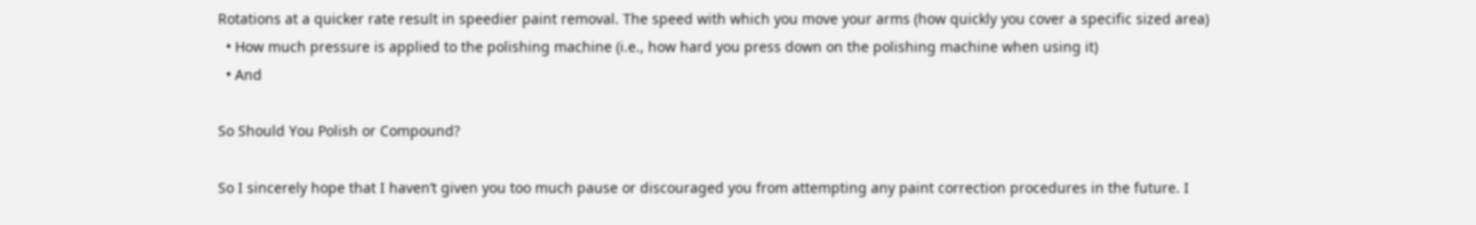Rotations at a quicker rate result in speedier paint removal. The speed with which you move your arms (how quickly you cover a specific sized area)
  • How much pressure is applied to the polishing machine (i.e., how hard you press down on the polishing machine when using it)
  • And

So Should You Polish or Compound?

So I sincerely hope that I haven’t given you too much pause or discouraged you from attempting any paint correction procedures in the future. I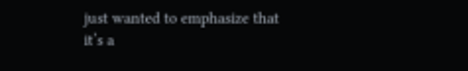just wanted to emphasize that it’s a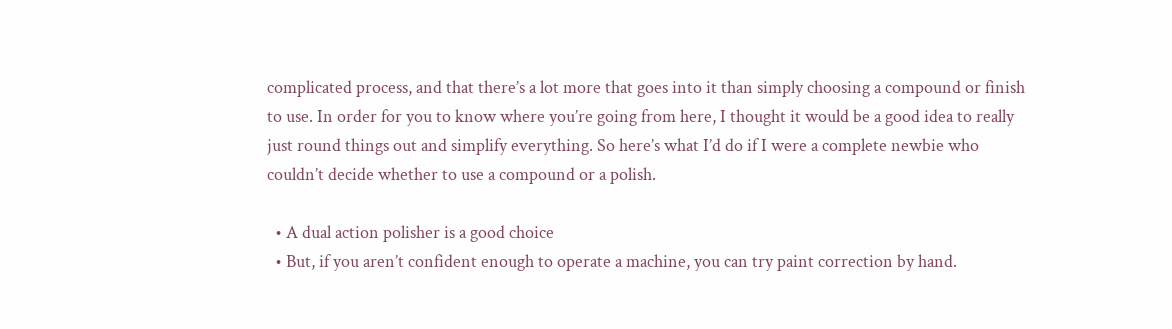complicated process, and that there’s a lot more that goes into it than simply choosing a compound or finish to use. In order for you to know where you’re going from here, I thought it would be a good idea to really just round things out and simplify everything. So here’s what I’d do if I were a complete newbie who couldn’t decide whether to use a compound or a polish.

  • A dual action polisher is a good choice
  • But, if you aren’t confident enough to operate a machine, you can try paint correction by hand.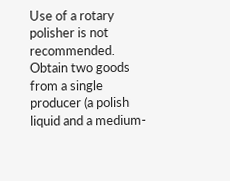Use of a rotary polisher is not recommended. Obtain two goods from a single producer (a polish liquid and a medium-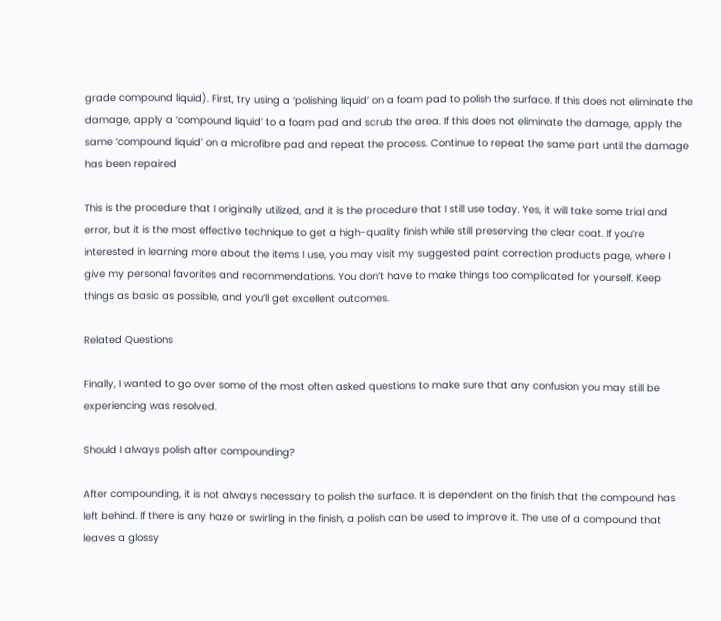grade compound liquid). First, try using a ‘polishing liquid’ on a foam pad to polish the surface. If this does not eliminate the damage, apply a ‘compound liquid’ to a foam pad and scrub the area. If this does not eliminate the damage, apply the same ‘compound liquid’ on a microfibre pad and repeat the process. Continue to repeat the same part until the damage has been repaired

This is the procedure that I originally utilized, and it is the procedure that I still use today. Yes, it will take some trial and error, but it is the most effective technique to get a high-quality finish while still preserving the clear coat. If you’re interested in learning more about the items I use, you may visit my suggested paint correction products page, where I give my personal favorites and recommendations. You don’t have to make things too complicated for yourself. Keep things as basic as possible, and you’ll get excellent outcomes.

Related Questions

Finally, I wanted to go over some of the most often asked questions to make sure that any confusion you may still be experiencing was resolved.

Should I always polish after compounding?

After compounding, it is not always necessary to polish the surface. It is dependent on the finish that the compound has left behind. If there is any haze or swirling in the finish, a polish can be used to improve it. The use of a compound that leaves a glossy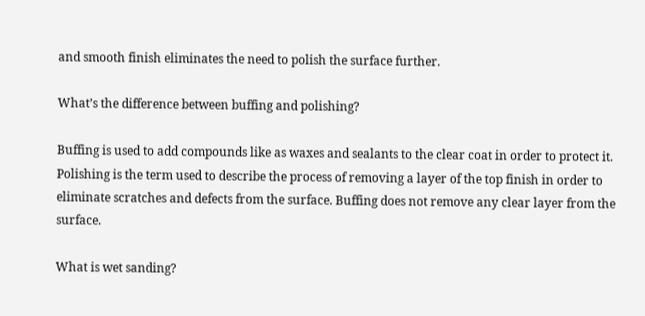and smooth finish eliminates the need to polish the surface further.

What’s the difference between buffing and polishing?

Buffing is used to add compounds like as waxes and sealants to the clear coat in order to protect it. Polishing is the term used to describe the process of removing a layer of the top finish in order to eliminate scratches and defects from the surface. Buffing does not remove any clear layer from the surface.

What is wet sanding?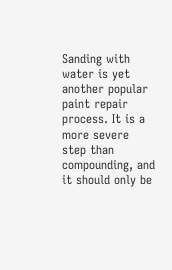Sanding with water is yet another popular paint repair process. It is a more severe step than compounding, and it should only be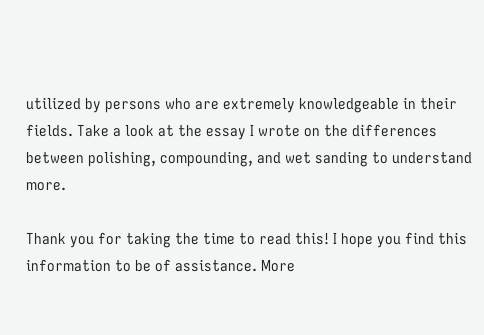utilized by persons who are extremely knowledgeable in their fields. Take a look at the essay I wrote on the differences between polishing, compounding, and wet sanding to understand more.

Thank you for taking the time to read this! I hope you find this information to be of assistance. More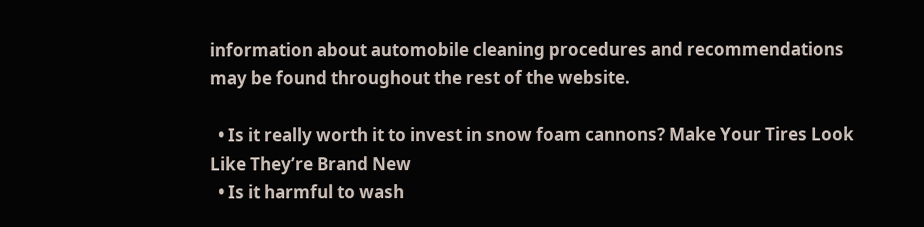information about automobile cleaning procedures and recommendations may be found throughout the rest of the website.

  • Is it really worth it to invest in snow foam cannons? Make Your Tires Look Like They’re Brand New
  • Is it harmful to wash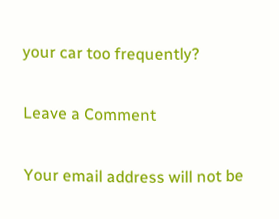your car too frequently?

Leave a Comment

Your email address will not be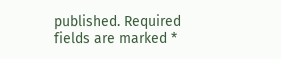published. Required fields are marked *